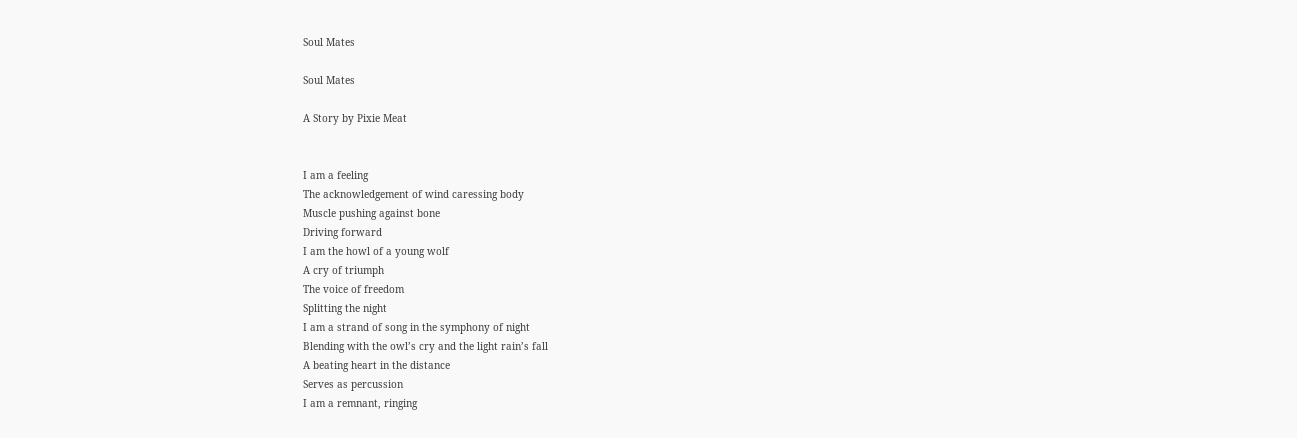Soul Mates

Soul Mates

A Story by Pixie Meat


I am a feeling
The acknowledgement of wind caressing body
Muscle pushing against bone
Driving forward
I am the howl of a young wolf
A cry of triumph
The voice of freedom
Splitting the night
I am a strand of song in the symphony of night
Blending with the owl’s cry and the light rain’s fall
A beating heart in the distance
Serves as percussion
I am a remnant, ringing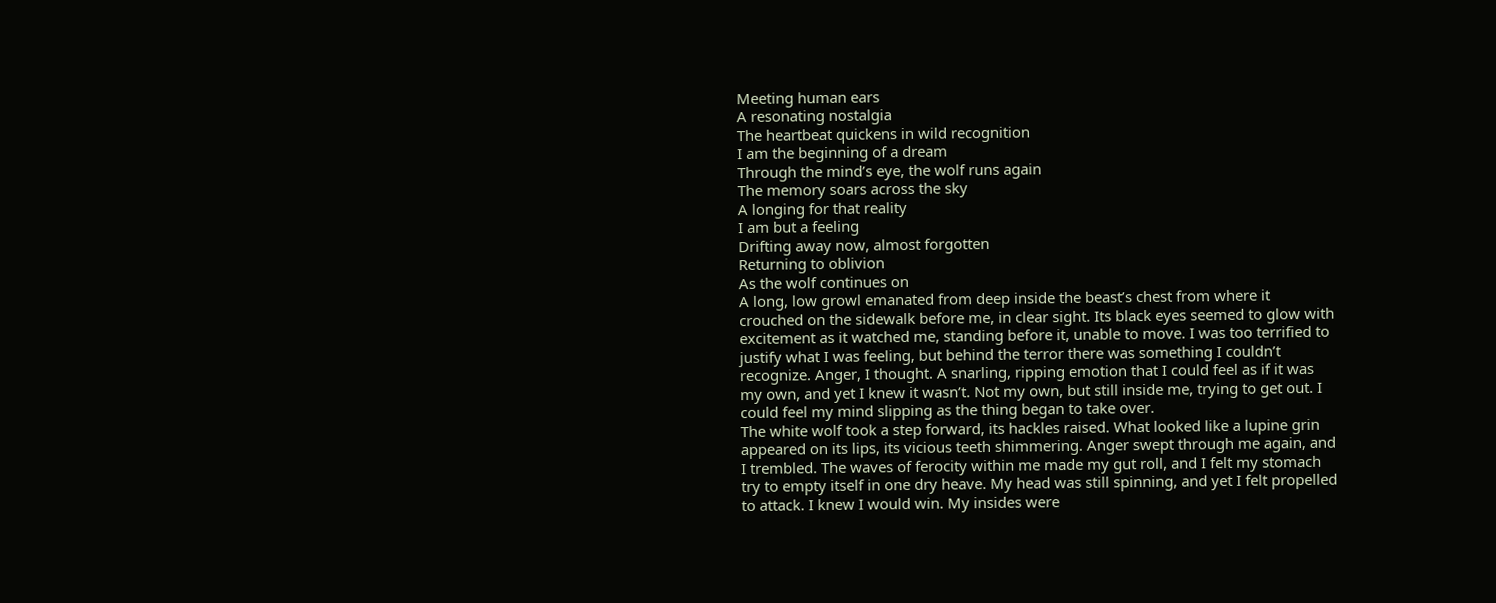Meeting human ears
A resonating nostalgia
The heartbeat quickens in wild recognition
I am the beginning of a dream
Through the mind’s eye, the wolf runs again
The memory soars across the sky
A longing for that reality
I am but a feeling
Drifting away now, almost forgotten
Returning to oblivion
As the wolf continues on
A long, low growl emanated from deep inside the beast’s chest from where it crouched on the sidewalk before me, in clear sight. Its black eyes seemed to glow with excitement as it watched me, standing before it, unable to move. I was too terrified to justify what I was feeling, but behind the terror there was something I couldn’t recognize. Anger, I thought. A snarling, ripping emotion that I could feel as if it was my own, and yet I knew it wasn’t. Not my own, but still inside me, trying to get out. I could feel my mind slipping as the thing began to take over.
The white wolf took a step forward, its hackles raised. What looked like a lupine grin appeared on its lips, its vicious teeth shimmering. Anger swept through me again, and I trembled. The waves of ferocity within me made my gut roll, and I felt my stomach try to empty itself in one dry heave. My head was still spinning, and yet I felt propelled to attack. I knew I would win. My insides were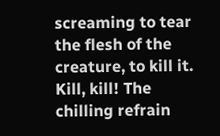screaming to tear the flesh of the creature, to kill it. Kill, kill! The chilling refrain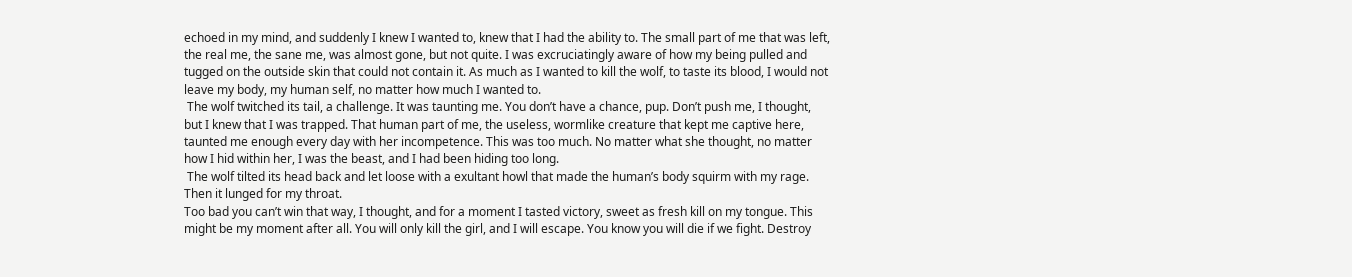echoed in my mind, and suddenly I knew I wanted to, knew that I had the ability to. The small part of me that was left, the real me, the sane me, was almost gone, but not quite. I was excruciatingly aware of how my being pulled and tugged on the outside skin that could not contain it. As much as I wanted to kill the wolf, to taste its blood, I would not leave my body, my human self, no matter how much I wanted to.
 The wolf twitched its tail, a challenge. It was taunting me. You don’t have a chance, pup. Don’t push me, I thought, but I knew that I was trapped. That human part of me, the useless, wormlike creature that kept me captive here, taunted me enough every day with her incompetence. This was too much. No matter what she thought, no matter how I hid within her, I was the beast, and I had been hiding too long.
 The wolf tilted its head back and let loose with a exultant howl that made the human’s body squirm with my rage. Then it lunged for my throat.
Too bad you can’t win that way, I thought, and for a moment I tasted victory, sweet as fresh kill on my tongue. This might be my moment after all. You will only kill the girl, and I will escape. You know you will die if we fight. Destroy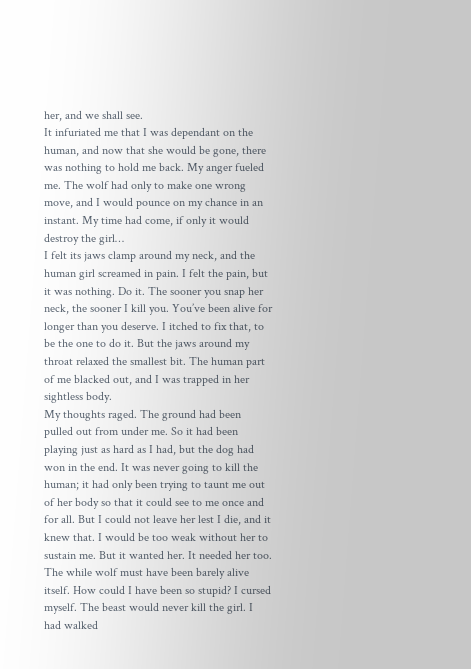her, and we shall see.
It infuriated me that I was dependant on the human, and now that she would be gone, there was nothing to hold me back. My anger fueled me. The wolf had only to make one wrong move, and I would pounce on my chance in an instant. My time had come, if only it would destroy the girl…
I felt its jaws clamp around my neck, and the human girl screamed in pain. I felt the pain, but it was nothing. Do it. The sooner you snap her neck, the sooner I kill you. You’ve been alive for longer than you deserve. I itched to fix that, to be the one to do it. But the jaws around my throat relaxed the smallest bit. The human part of me blacked out, and I was trapped in her sightless body.
My thoughts raged. The ground had been pulled out from under me. So it had been playing just as hard as I had, but the dog had won in the end. It was never going to kill the human; it had only been trying to taunt me out of her body so that it could see to me once and for all. But I could not leave her lest I die, and it knew that. I would be too weak without her to sustain me. But it wanted her. It needed her too. The while wolf must have been barely alive itself. How could I have been so stupid? I cursed myself. The beast would never kill the girl. I had walked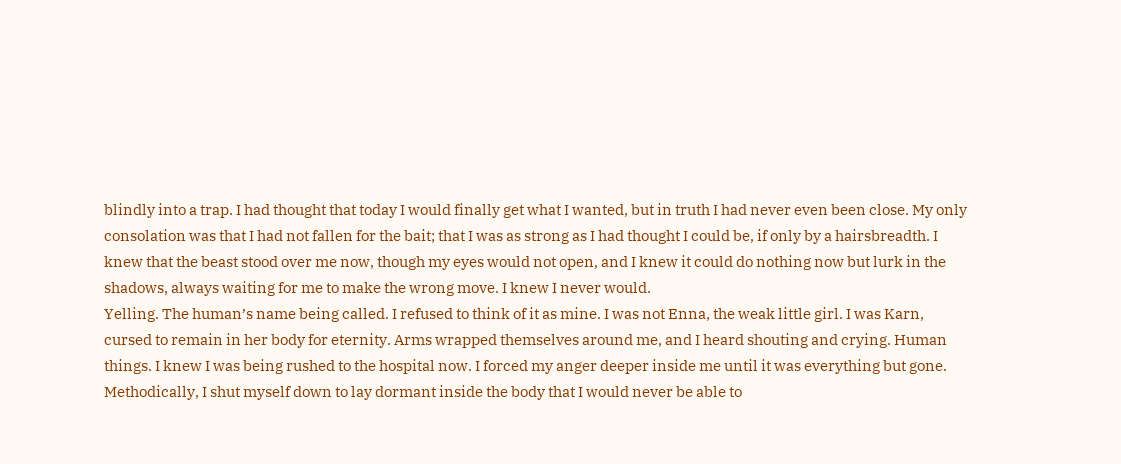blindly into a trap. I had thought that today I would finally get what I wanted, but in truth I had never even been close. My only consolation was that I had not fallen for the bait; that I was as strong as I had thought I could be, if only by a hairsbreadth. I knew that the beast stood over me now, though my eyes would not open, and I knew it could do nothing now but lurk in the shadows, always waiting for me to make the wrong move. I knew I never would.
Yelling. The human’s name being called. I refused to think of it as mine. I was not Enna, the weak little girl. I was Karn, cursed to remain in her body for eternity. Arms wrapped themselves around me, and I heard shouting and crying. Human things. I knew I was being rushed to the hospital now. I forced my anger deeper inside me until it was everything but gone. Methodically, I shut myself down to lay dormant inside the body that I would never be able to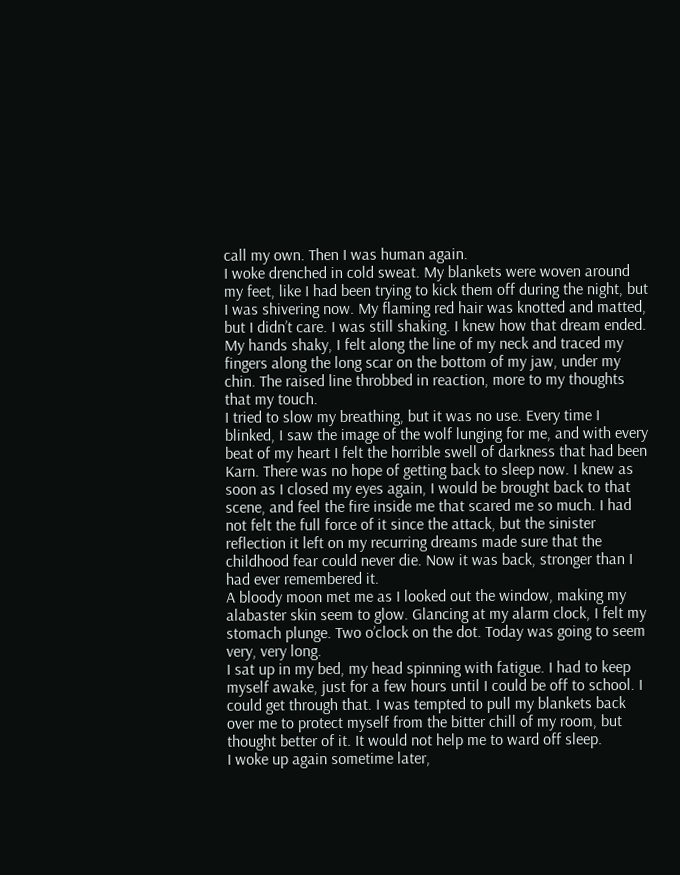call my own. Then I was human again.
I woke drenched in cold sweat. My blankets were woven around my feet, like I had been trying to kick them off during the night, but I was shivering now. My flaming red hair was knotted and matted, but I didn’t care. I was still shaking. I knew how that dream ended. My hands shaky, I felt along the line of my neck and traced my fingers along the long scar on the bottom of my jaw, under my chin. The raised line throbbed in reaction, more to my thoughts that my touch.
I tried to slow my breathing, but it was no use. Every time I blinked, I saw the image of the wolf lunging for me, and with every beat of my heart I felt the horrible swell of darkness that had been Karn. There was no hope of getting back to sleep now. I knew as soon as I closed my eyes again, I would be brought back to that scene, and feel the fire inside me that scared me so much. I had not felt the full force of it since the attack, but the sinister reflection it left on my recurring dreams made sure that the childhood fear could never die. Now it was back, stronger than I had ever remembered it.
A bloody moon met me as I looked out the window, making my alabaster skin seem to glow. Glancing at my alarm clock, I felt my stomach plunge. Two o’clock on the dot. Today was going to seem very, very long.
I sat up in my bed, my head spinning with fatigue. I had to keep myself awake, just for a few hours until I could be off to school. I could get through that. I was tempted to pull my blankets back over me to protect myself from the bitter chill of my room, but thought better of it. It would not help me to ward off sleep.
I woke up again sometime later,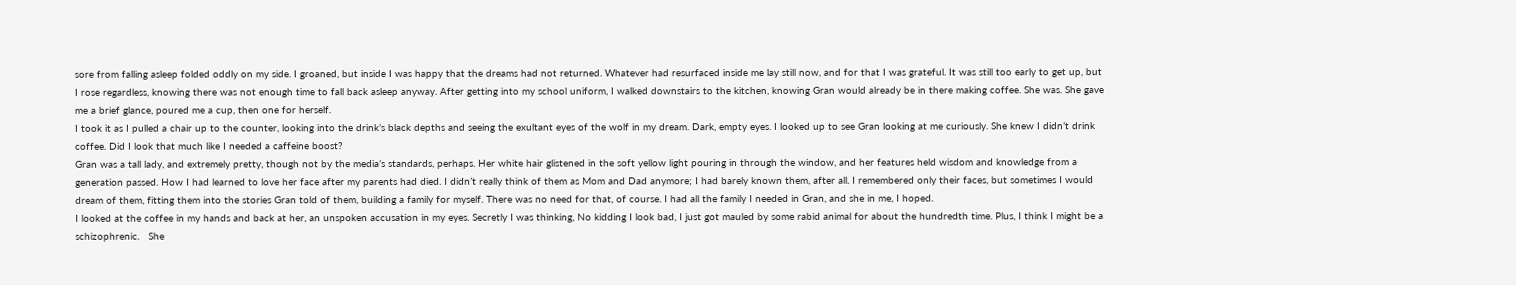sore from falling asleep folded oddly on my side. I groaned, but inside I was happy that the dreams had not returned. Whatever had resurfaced inside me lay still now, and for that I was grateful. It was still too early to get up, but I rose regardless, knowing there was not enough time to fall back asleep anyway. After getting into my school uniform, I walked downstairs to the kitchen, knowing Gran would already be in there making coffee. She was. She gave me a brief glance, poured me a cup, then one for herself.
I took it as I pulled a chair up to the counter, looking into the drink’s black depths and seeing the exultant eyes of the wolf in my dream. Dark, empty eyes. I looked up to see Gran looking at me curiously. She knew I didn’t drink coffee. Did I look that much like I needed a caffeine boost?
Gran was a tall lady, and extremely pretty, though not by the media’s standards, perhaps. Her white hair glistened in the soft yellow light pouring in through the window, and her features held wisdom and knowledge from a generation passed. How I had learned to love her face after my parents had died. I didn’t really think of them as Mom and Dad anymore; I had barely known them, after all. I remembered only their faces, but sometimes I would dream of them, fitting them into the stories Gran told of them, building a family for myself. There was no need for that, of course. I had all the family I needed in Gran, and she in me, I hoped.
I looked at the coffee in my hands and back at her, an unspoken accusation in my eyes. Secretly I was thinking, No kidding I look bad, I just got mauled by some rabid animal for about the hundredth time. Plus, I think I might be a schizophrenic.   She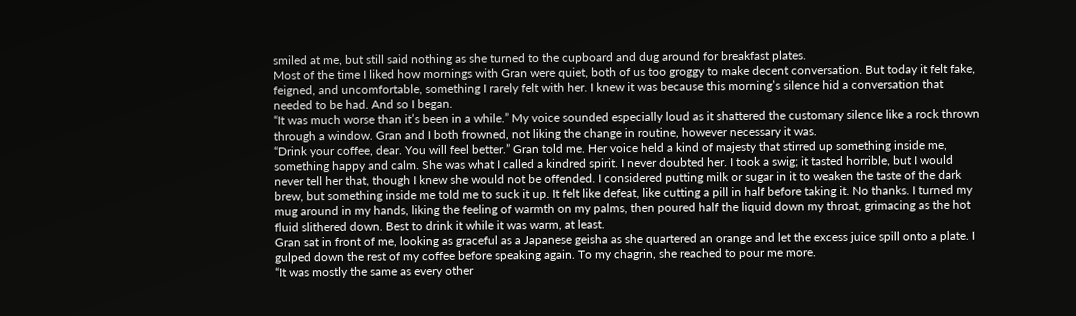smiled at me, but still said nothing as she turned to the cupboard and dug around for breakfast plates.
Most of the time I liked how mornings with Gran were quiet, both of us too groggy to make decent conversation. But today it felt fake, feigned, and uncomfortable, something I rarely felt with her. I knew it was because this morning’s silence hid a conversation that needed to be had. And so I began.
“It was much worse than it’s been in a while.” My voice sounded especially loud as it shattered the customary silence like a rock thrown through a window. Gran and I both frowned, not liking the change in routine, however necessary it was.
“Drink your coffee, dear. You will feel better.” Gran told me. Her voice held a kind of majesty that stirred up something inside me, something happy and calm. She was what I called a kindred spirit. I never doubted her. I took a swig; it tasted horrible, but I would never tell her that, though I knew she would not be offended. I considered putting milk or sugar in it to weaken the taste of the dark brew, but something inside me told me to suck it up. It felt like defeat, like cutting a pill in half before taking it. No thanks. I turned my mug around in my hands, liking the feeling of warmth on my palms, then poured half the liquid down my throat, grimacing as the hot fluid slithered down. Best to drink it while it was warm, at least.
Gran sat in front of me, looking as graceful as a Japanese geisha as she quartered an orange and let the excess juice spill onto a plate. I gulped down the rest of my coffee before speaking again. To my chagrin, she reached to pour me more.
“It was mostly the same as every other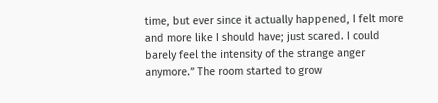time, but ever since it actually happened, I felt more and more like I should have; just scared. I could barely feel the intensity of the strange anger anymore.” The room started to grow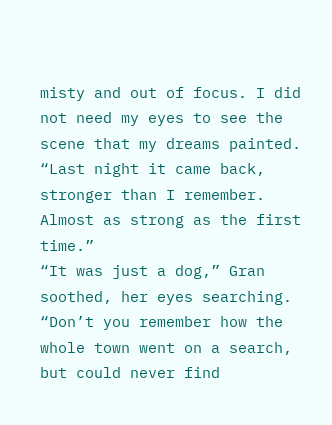misty and out of focus. I did not need my eyes to see the scene that my dreams painted. “Last night it came back, stronger than I remember. Almost as strong as the first time.”
“It was just a dog,” Gran soothed, her eyes searching. “Don’t you remember how the whole town went on a search, but could never find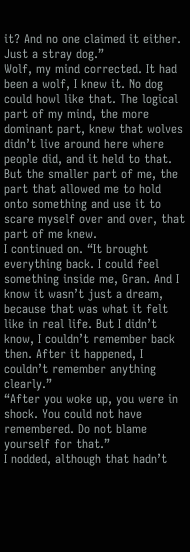it? And no one claimed it either. Just a stray dog.”
Wolf, my mind corrected. It had been a wolf, I knew it. No dog could howl like that. The logical part of my mind, the more dominant part, knew that wolves didn’t live around here where people did, and it held to that. But the smaller part of me, the part that allowed me to hold onto something and use it to scare myself over and over, that part of me knew.
I continued on. “It brought everything back. I could feel something inside me, Gran. And I know it wasn’t just a dream, because that was what it felt like in real life. But I didn’t know, I couldn’t remember back then. After it happened, I couldn’t remember anything clearly.”
“After you woke up, you were in shock. You could not have remembered. Do not blame yourself for that.”
I nodded, although that hadn’t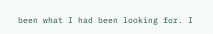been what I had been looking for. I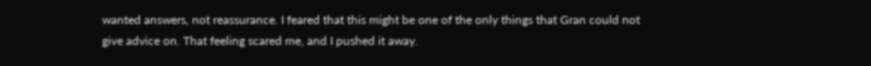wanted answers, not reassurance. I feared that this might be one of the only things that Gran could not give advice on. That feeling scared me, and I pushed it away.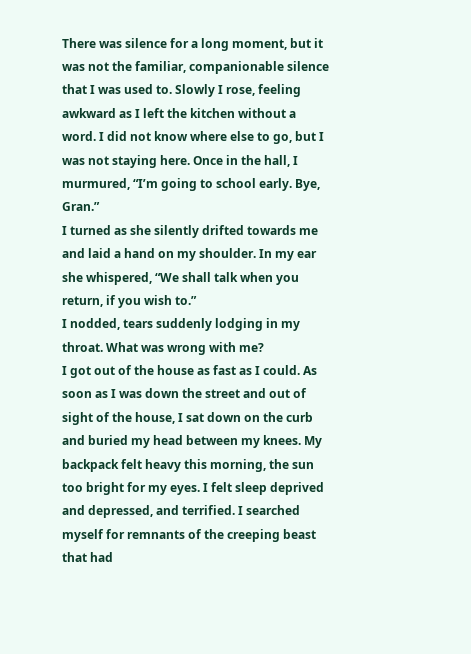There was silence for a long moment, but it was not the familiar, companionable silence that I was used to. Slowly I rose, feeling awkward as I left the kitchen without a word. I did not know where else to go, but I was not staying here. Once in the hall, I murmured, “I’m going to school early. Bye, Gran.”
I turned as she silently drifted towards me and laid a hand on my shoulder. In my ear she whispered, “We shall talk when you return, if you wish to.”
I nodded, tears suddenly lodging in my throat. What was wrong with me?
I got out of the house as fast as I could. As soon as I was down the street and out of sight of the house, I sat down on the curb and buried my head between my knees. My backpack felt heavy this morning, the sun too bright for my eyes. I felt sleep deprived and depressed, and terrified. I searched myself for remnants of the creeping beast that had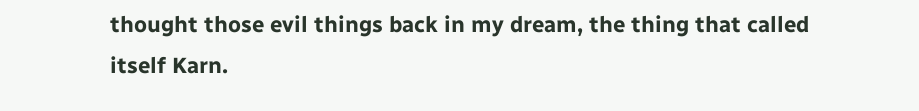thought those evil things back in my dream, the thing that called itself Karn.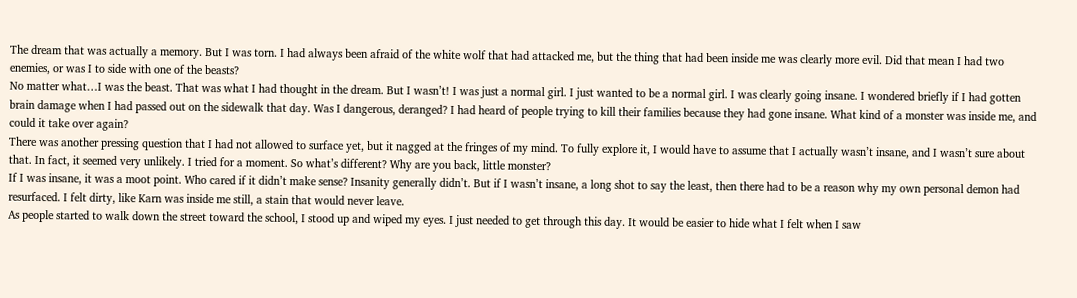The dream that was actually a memory. But I was torn. I had always been afraid of the white wolf that had attacked me, but the thing that had been inside me was clearly more evil. Did that mean I had two enemies, or was I to side with one of the beasts?
No matter what…I was the beast. That was what I had thought in the dream. But I wasn’t! I was just a normal girl. I just wanted to be a normal girl. I was clearly going insane. I wondered briefly if I had gotten brain damage when I had passed out on the sidewalk that day. Was I dangerous, deranged? I had heard of people trying to kill their families because they had gone insane. What kind of a monster was inside me, and could it take over again?
There was another pressing question that I had not allowed to surface yet, but it nagged at the fringes of my mind. To fully explore it, I would have to assume that I actually wasn’t insane, and I wasn’t sure about that. In fact, it seemed very unlikely. I tried for a moment. So what’s different? Why are you back, little monster?
If I was insane, it was a moot point. Who cared if it didn’t make sense? Insanity generally didn’t. But if I wasn’t insane, a long shot to say the least, then there had to be a reason why my own personal demon had resurfaced. I felt dirty, like Karn was inside me still, a stain that would never leave.
As people started to walk down the street toward the school, I stood up and wiped my eyes. I just needed to get through this day. It would be easier to hide what I felt when I saw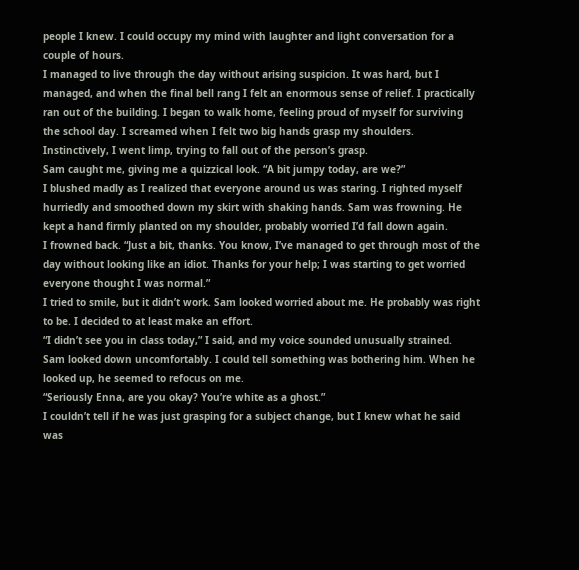people I knew. I could occupy my mind with laughter and light conversation for a couple of hours.
I managed to live through the day without arising suspicion. It was hard, but I managed, and when the final bell rang I felt an enormous sense of relief. I practically ran out of the building. I began to walk home, feeling proud of myself for surviving the school day. I screamed when I felt two big hands grasp my shoulders. Instinctively, I went limp, trying to fall out of the person’s grasp.
Sam caught me, giving me a quizzical look. “A bit jumpy today, are we?”
I blushed madly as I realized that everyone around us was staring. I righted myself hurriedly and smoothed down my skirt with shaking hands. Sam was frowning. He kept a hand firmly planted on my shoulder, probably worried I’d fall down again.
I frowned back. “Just a bit, thanks. You know, I’ve managed to get through most of the day without looking like an idiot. Thanks for your help; I was starting to get worried everyone thought I was normal.”
I tried to smile, but it didn’t work. Sam looked worried about me. He probably was right to be. I decided to at least make an effort.
“I didn’t see you in class today,” I said, and my voice sounded unusually strained.
Sam looked down uncomfortably. I could tell something was bothering him. When he looked up, he seemed to refocus on me.
“Seriously Enna, are you okay? You’re white as a ghost.”
I couldn’t tell if he was just grasping for a subject change, but I knew what he said was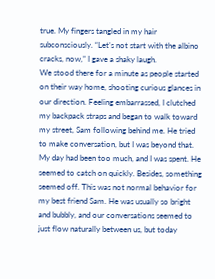true. My fingers tangled in my hair subconsciously. “Let’s not start with the albino cracks, now,” I gave a shaky laugh.
We stood there for a minute as people started on their way home, shooting curious glances in our direction. Feeling embarrassed, I clutched my backpack straps and began to walk toward my street, Sam following behind me. He tried to make conversation, but I was beyond that. My day had been too much, and I was spent. He seemed to catch on quickly. Besides, something seemed off. This was not normal behavior for my best friend Sam. He was usually so bright and bubbly, and our conversations seemed to just flow naturally between us, but today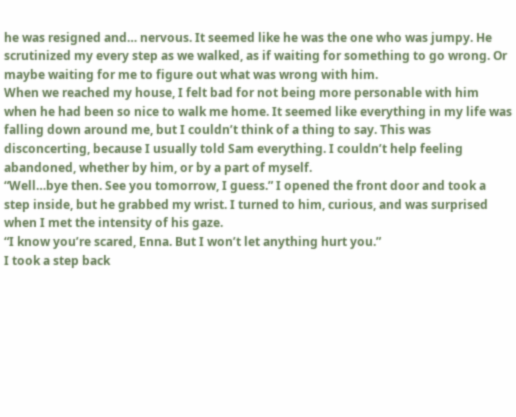he was resigned and… nervous. It seemed like he was the one who was jumpy. He scrutinized my every step as we walked, as if waiting for something to go wrong. Or maybe waiting for me to figure out what was wrong with him.
When we reached my house, I felt bad for not being more personable with him when he had been so nice to walk me home. It seemed like everything in my life was falling down around me, but I couldn’t think of a thing to say. This was disconcerting, because I usually told Sam everything. I couldn’t help feeling abandoned, whether by him, or by a part of myself.
“Well…bye then. See you tomorrow, I guess.” I opened the front door and took a step inside, but he grabbed my wrist. I turned to him, curious, and was surprised when I met the intensity of his gaze.
“I know you’re scared, Enna. But I won’t let anything hurt you.”
I took a step back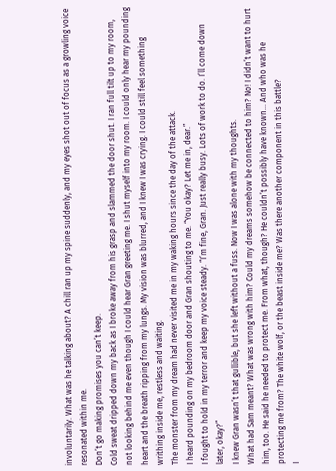involuntarily. What was he talking about? A chill ran up my spine suddenly, and my eyes shot out of focus as a growling voice resonated within me.
Don’t go making promises you can’t keep.
Cold sweat dripped down my back as I broke away from his grasp and slammed the door shut. I ran full tilt up to my room, not looking behind me even though I could hear Gran greeting me. I shut myself into my room. I could only hear my pounding heart and the breath ripping from my lungs. My vision was blurred, and I knew I was crying. I could still feel something writhing inside me, restless and waiting.
The monster from my dream had never visited me in my waking hours since the day of the attack.
I heard pounding on my bedroom door and Gran shouting to me. “You okay? Let me in, dear.”
I fought to hold in my terror and keep my voice steady. “I’m fine, Gran. Just really busy. Lots of work to do. I’ll come down later, okay?”
I knew Gran wasn’t that gullible, but she left without a fuss. Now I was alone with my thoughts.
What had Sam meant? What was wrong with him? Could my dreams somehow be connected to him? No! I didn’t want to hurt him, too. He said he needed to protect me. From what, though? He couldn’t possibly have known… And who was he protecting me from? The white wolf, or the beast inside me? Was there another component in this battle?
I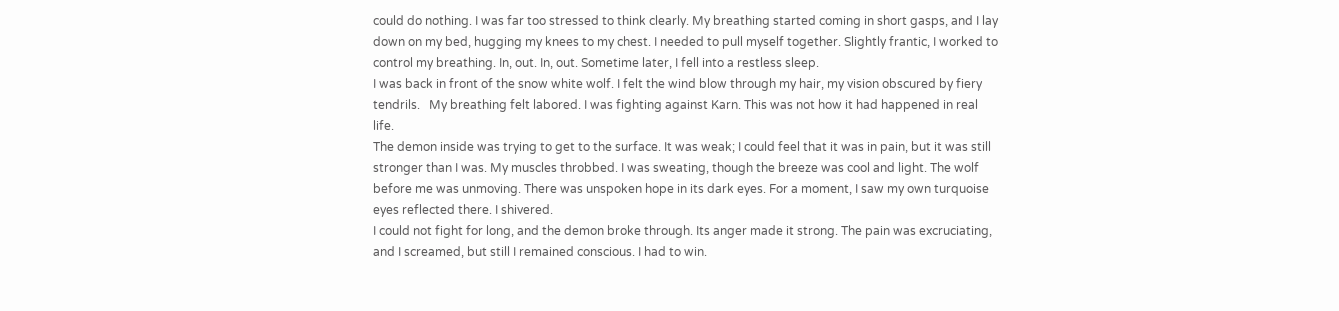could do nothing. I was far too stressed to think clearly. My breathing started coming in short gasps, and I lay down on my bed, hugging my knees to my chest. I needed to pull myself together. Slightly frantic, I worked to control my breathing. In, out. In, out. Sometime later, I fell into a restless sleep.
I was back in front of the snow white wolf. I felt the wind blow through my hair, my vision obscured by fiery tendrils.   My breathing felt labored. I was fighting against Karn. This was not how it had happened in real life.
The demon inside was trying to get to the surface. It was weak; I could feel that it was in pain, but it was still stronger than I was. My muscles throbbed. I was sweating, though the breeze was cool and light. The wolf before me was unmoving. There was unspoken hope in its dark eyes. For a moment, I saw my own turquoise eyes reflected there. I shivered.
I could not fight for long, and the demon broke through. Its anger made it strong. The pain was excruciating, and I screamed, but still I remained conscious. I had to win.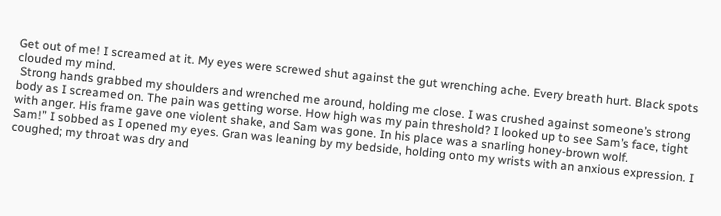Get out of me! I screamed at it. My eyes were screwed shut against the gut wrenching ache. Every breath hurt. Black spots clouded my mind.
 Strong hands grabbed my shoulders and wrenched me around, holding me close. I was crushed against someone’s strong body as I screamed on. The pain was getting worse. How high was my pain threshold? I looked up to see Sam’s face, tight with anger. His frame gave one violent shake, and Sam was gone. In his place was a snarling honey-brown wolf.
Sam!” I sobbed as I opened my eyes. Gran was leaning by my bedside, holding onto my wrists with an anxious expression. I coughed; my throat was dry and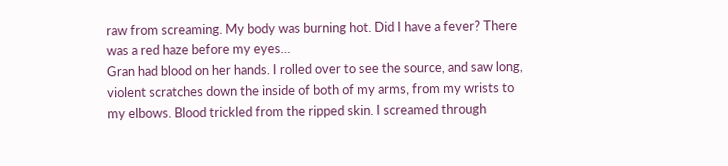raw from screaming. My body was burning hot. Did I have a fever? There was a red haze before my eyes…
Gran had blood on her hands. I rolled over to see the source, and saw long, violent scratches down the inside of both of my arms, from my wrists to my elbows. Blood trickled from the ripped skin. I screamed through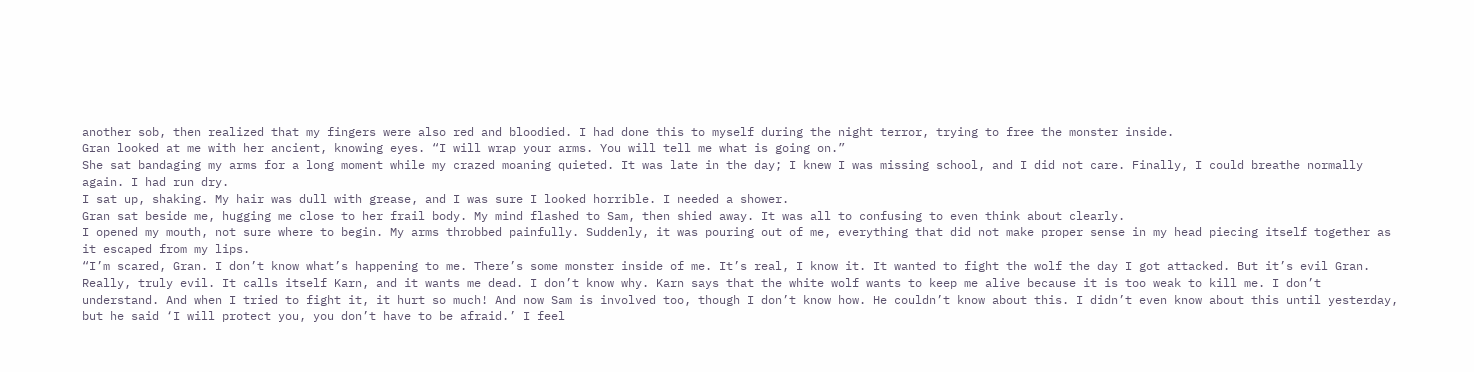another sob, then realized that my fingers were also red and bloodied. I had done this to myself during the night terror, trying to free the monster inside.
Gran looked at me with her ancient, knowing eyes. “I will wrap your arms. You will tell me what is going on.”
She sat bandaging my arms for a long moment while my crazed moaning quieted. It was late in the day; I knew I was missing school, and I did not care. Finally, I could breathe normally again. I had run dry.
I sat up, shaking. My hair was dull with grease, and I was sure I looked horrible. I needed a shower.
Gran sat beside me, hugging me close to her frail body. My mind flashed to Sam, then shied away. It was all to confusing to even think about clearly.
I opened my mouth, not sure where to begin. My arms throbbed painfully. Suddenly, it was pouring out of me, everything that did not make proper sense in my head piecing itself together as it escaped from my lips.
“I’m scared, Gran. I don’t know what’s happening to me. There’s some monster inside of me. It’s real, I know it. It wanted to fight the wolf the day I got attacked. But it’s evil Gran. Really, truly evil. It calls itself Karn, and it wants me dead. I don’t know why. Karn says that the white wolf wants to keep me alive because it is too weak to kill me. I don’t understand. And when I tried to fight it, it hurt so much! And now Sam is involved too, though I don’t know how. He couldn’t know about this. I didn’t even know about this until yesterday, but he said ‘I will protect you, you don’t have to be afraid.’ I feel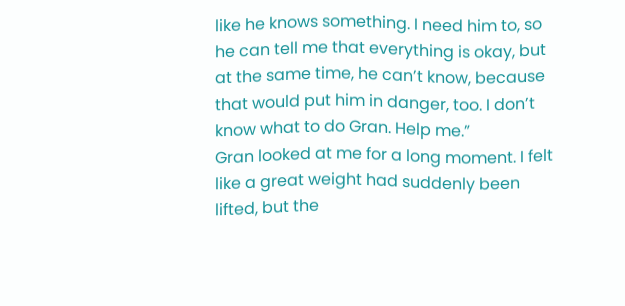like he knows something. I need him to, so he can tell me that everything is okay, but at the same time, he can’t know, because that would put him in danger, too. I don’t know what to do Gran. Help me.”
Gran looked at me for a long moment. I felt like a great weight had suddenly been lifted, but the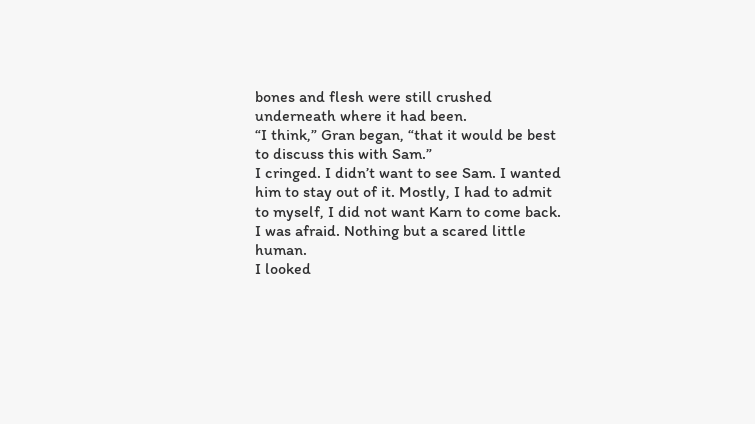bones and flesh were still crushed underneath where it had been.
“I think,” Gran began, “that it would be best to discuss this with Sam.”
I cringed. I didn’t want to see Sam. I wanted him to stay out of it. Mostly, I had to admit to myself, I did not want Karn to come back. I was afraid. Nothing but a scared little human.
I looked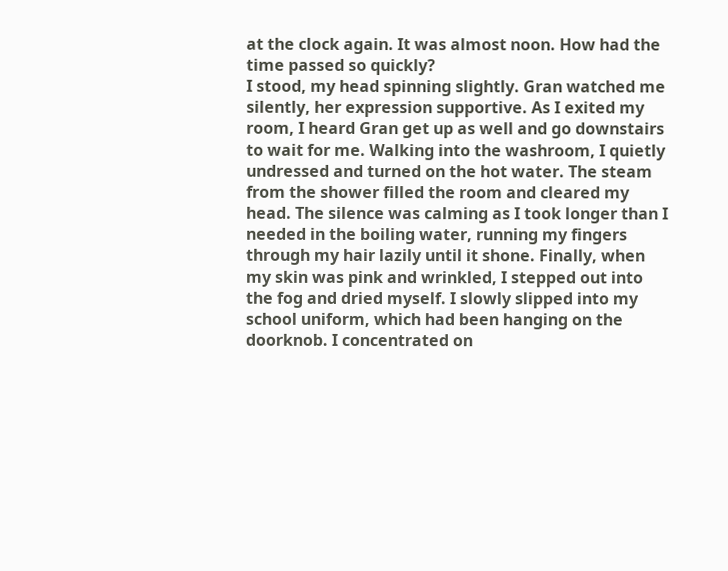at the clock again. It was almost noon. How had the time passed so quickly?
I stood, my head spinning slightly. Gran watched me silently, her expression supportive. As I exited my room, I heard Gran get up as well and go downstairs to wait for me. Walking into the washroom, I quietly undressed and turned on the hot water. The steam from the shower filled the room and cleared my head. The silence was calming as I took longer than I needed in the boiling water, running my fingers through my hair lazily until it shone. Finally, when my skin was pink and wrinkled, I stepped out into the fog and dried myself. I slowly slipped into my school uniform, which had been hanging on the doorknob. I concentrated on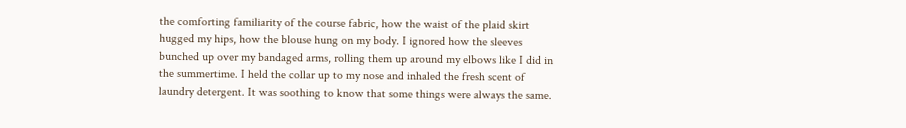the comforting familiarity of the course fabric, how the waist of the plaid skirt hugged my hips, how the blouse hung on my body. I ignored how the sleeves bunched up over my bandaged arms, rolling them up around my elbows like I did in the summertime. I held the collar up to my nose and inhaled the fresh scent of laundry detergent. It was soothing to know that some things were always the same.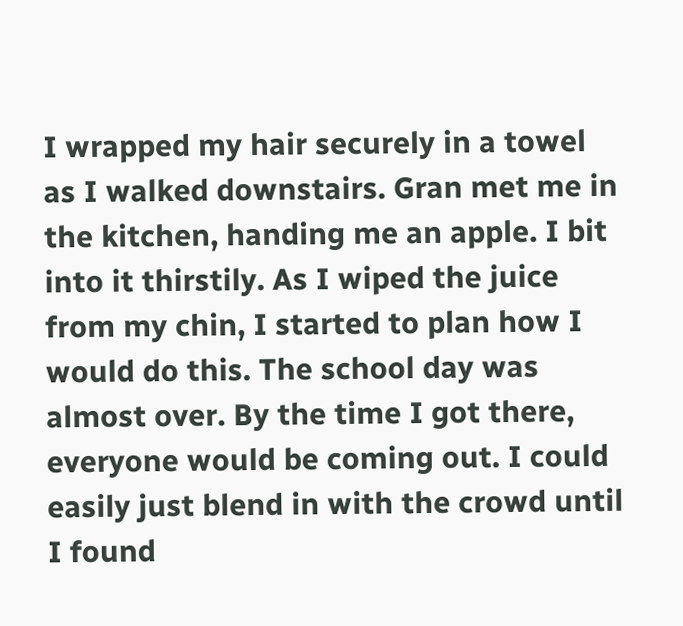I wrapped my hair securely in a towel as I walked downstairs. Gran met me in the kitchen, handing me an apple. I bit into it thirstily. As I wiped the juice from my chin, I started to plan how I would do this. The school day was almost over. By the time I got there, everyone would be coming out. I could easily just blend in with the crowd until I found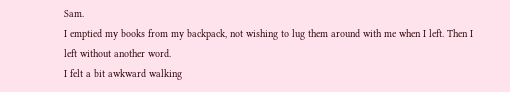Sam.
I emptied my books from my backpack, not wishing to lug them around with me when I left. Then I left without another word.
I felt a bit awkward walking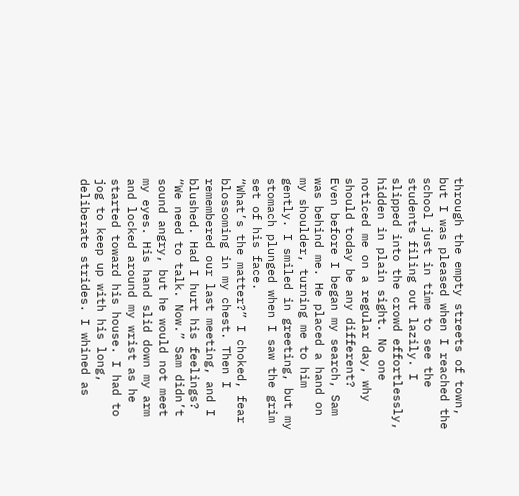through the empty streets of town, but I was pleased when I reached the school just in time to see the students filing out lazily. I slipped into the crowd effortlessly, hidden in plain sight. No one noticed me on a regular day, why should today be any different?
Even before I began my search, Sam was behind me. He placed a hand on my shoulder, turning me to him gently. I smiled in greeting, but my stomach plunged when I saw the grim set of his face.
“What’s the matter?” I choked, fear blossoming in my chest. Then I remembered our last meeting, and I blushed. Had I hurt his feelings?
“We need to talk. Now.” Sam didn’t sound angry, but he would not meet my eyes. His hand slid down my arm and locked around my wrist as he started toward his house. I had to jog to keep up with his long, deliberate strides. I whined as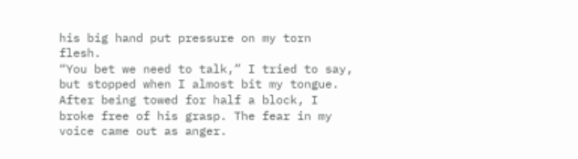his big hand put pressure on my torn flesh.
“You bet we need to talk,” I tried to say, but stopped when I almost bit my tongue. After being towed for half a block, I broke free of his grasp. The fear in my voice came out as anger.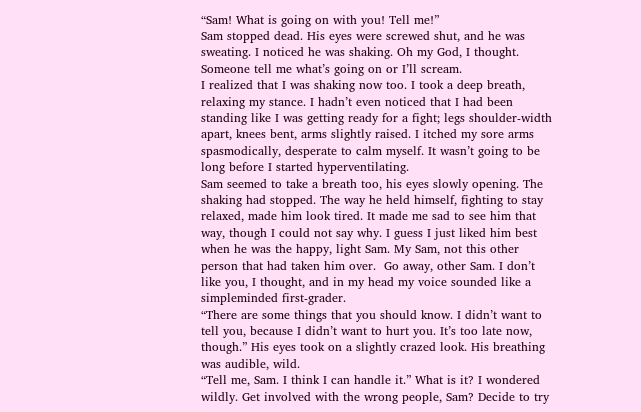“Sam! What is going on with you! Tell me!”
Sam stopped dead. His eyes were screwed shut, and he was sweating. I noticed he was shaking. Oh my God, I thought. Someone tell me what’s going on or I’ll scream.
I realized that I was shaking now too. I took a deep breath, relaxing my stance. I hadn’t even noticed that I had been standing like I was getting ready for a fight; legs shoulder-width apart, knees bent, arms slightly raised. I itched my sore arms spasmodically, desperate to calm myself. It wasn’t going to be long before I started hyperventilating.
Sam seemed to take a breath too, his eyes slowly opening. The shaking had stopped. The way he held himself, fighting to stay relaxed, made him look tired. It made me sad to see him that way, though I could not say why. I guess I just liked him best when he was the happy, light Sam. My Sam, not this other person that had taken him over.  Go away, other Sam. I don’t like you, I thought, and in my head my voice sounded like a simpleminded first-grader.
“There are some things that you should know. I didn’t want to tell you, because I didn’t want to hurt you. It’s too late now, though.” His eyes took on a slightly crazed look. His breathing was audible, wild.
“Tell me, Sam. I think I can handle it.” What is it? I wondered wildly. Get involved with the wrong people, Sam? Decide to try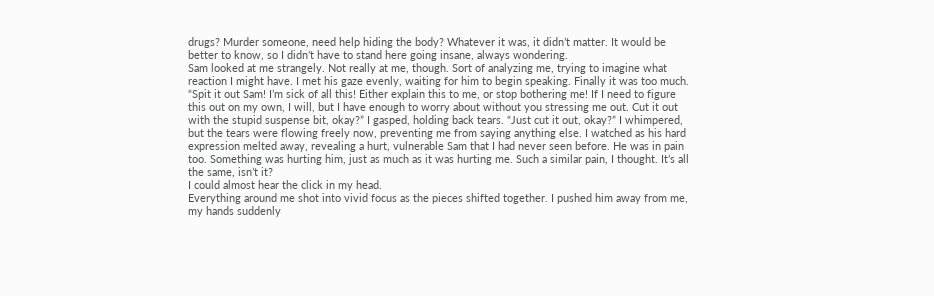drugs? Murder someone, need help hiding the body? Whatever it was, it didn’t matter. It would be better to know, so I didn’t have to stand here going insane, always wondering.
Sam looked at me strangely. Not really at me, though. Sort of analyzing me, trying to imagine what reaction I might have. I met his gaze evenly, waiting for him to begin speaking. Finally it was too much.
“Spit it out Sam! I’m sick of all this! Either explain this to me, or stop bothering me! If I need to figure this out on my own, I will, but I have enough to worry about without you stressing me out. Cut it out with the stupid suspense bit, okay?” I gasped, holding back tears. “Just cut it out, okay?” I whimpered, but the tears were flowing freely now, preventing me from saying anything else. I watched as his hard expression melted away, revealing a hurt, vulnerable Sam that I had never seen before. He was in pain too. Something was hurting him, just as much as it was hurting me. Such a similar pain, I thought. It’s all the same, isn’t it?
I could almost hear the click in my head.
Everything around me shot into vivid focus as the pieces shifted together. I pushed him away from me, my hands suddenly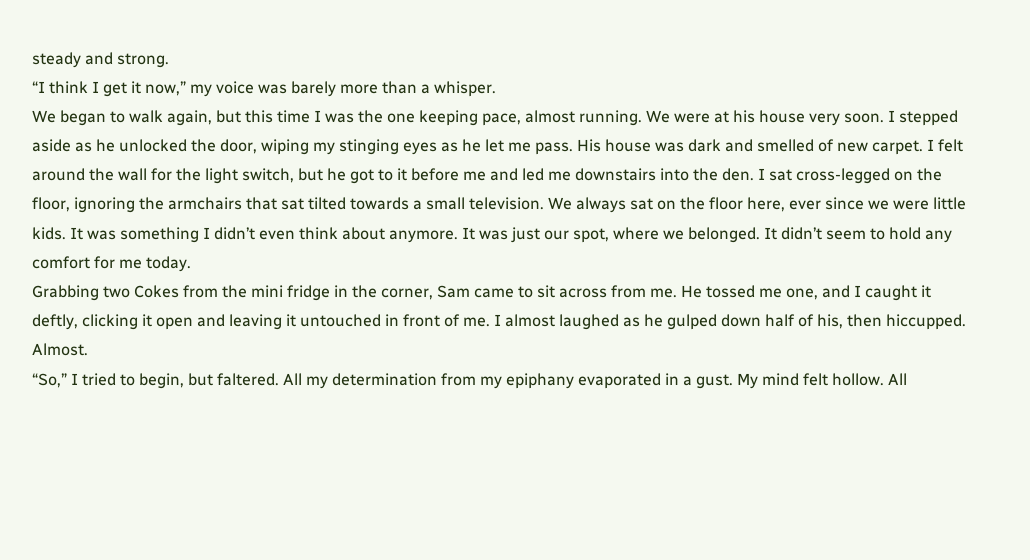steady and strong.
“I think I get it now,” my voice was barely more than a whisper.
We began to walk again, but this time I was the one keeping pace, almost running. We were at his house very soon. I stepped aside as he unlocked the door, wiping my stinging eyes as he let me pass. His house was dark and smelled of new carpet. I felt around the wall for the light switch, but he got to it before me and led me downstairs into the den. I sat cross-legged on the floor, ignoring the armchairs that sat tilted towards a small television. We always sat on the floor here, ever since we were little kids. It was something I didn’t even think about anymore. It was just our spot, where we belonged. It didn’t seem to hold any comfort for me today.
Grabbing two Cokes from the mini fridge in the corner, Sam came to sit across from me. He tossed me one, and I caught it deftly, clicking it open and leaving it untouched in front of me. I almost laughed as he gulped down half of his, then hiccupped. Almost.
“So,” I tried to begin, but faltered. All my determination from my epiphany evaporated in a gust. My mind felt hollow. All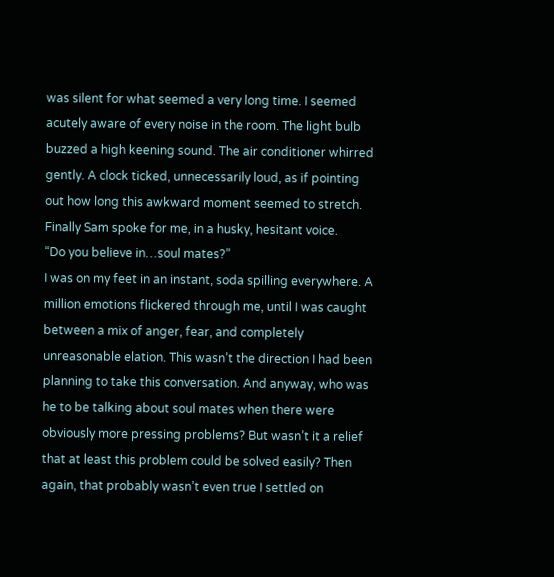was silent for what seemed a very long time. I seemed acutely aware of every noise in the room. The light bulb buzzed a high keening sound. The air conditioner whirred gently. A clock ticked, unnecessarily loud, as if pointing out how long this awkward moment seemed to stretch. Finally Sam spoke for me, in a husky, hesitant voice.
“Do you believe in…soul mates?”
I was on my feet in an instant, soda spilling everywhere. A million emotions flickered through me, until I was caught between a mix of anger, fear, and completely unreasonable elation. This wasn’t the direction I had been planning to take this conversation. And anyway, who was he to be talking about soul mates when there were obviously more pressing problems? But wasn’t it a relief that at least this problem could be solved easily? Then again, that probably wasn’t even true I settled on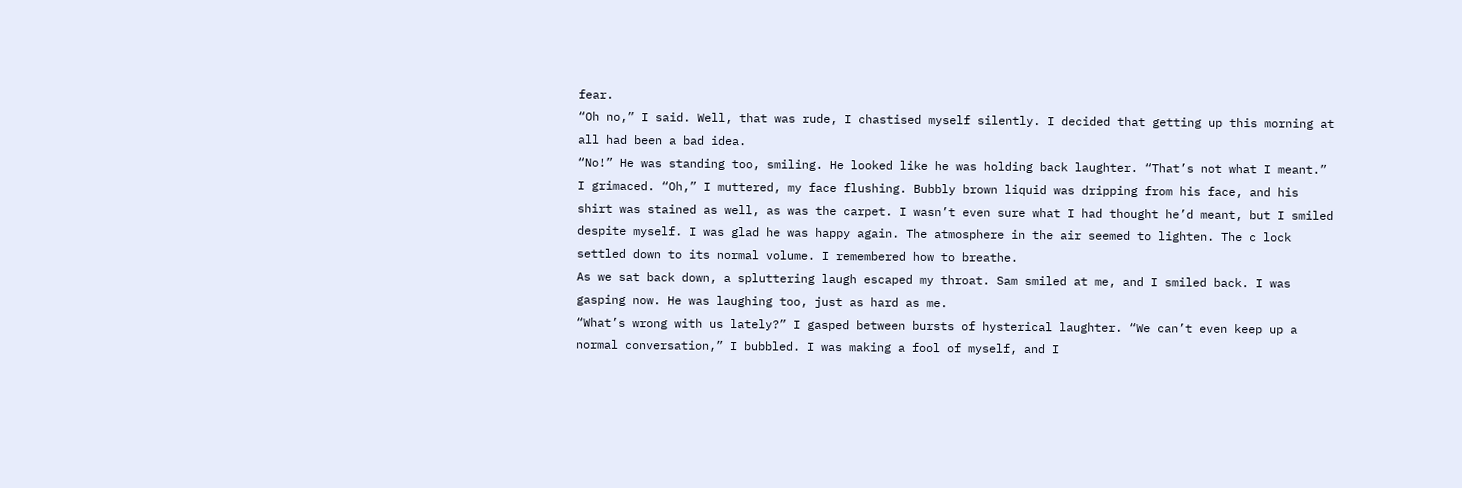fear.
“Oh no,” I said. Well, that was rude, I chastised myself silently. I decided that getting up this morning at all had been a bad idea.
“No!” He was standing too, smiling. He looked like he was holding back laughter. “That’s not what I meant.”
I grimaced. “Oh,” I muttered, my face flushing. Bubbly brown liquid was dripping from his face, and his shirt was stained as well, as was the carpet. I wasn’t even sure what I had thought he’d meant, but I smiled despite myself. I was glad he was happy again. The atmosphere in the air seemed to lighten. The c lock settled down to its normal volume. I remembered how to breathe.
As we sat back down, a spluttering laugh escaped my throat. Sam smiled at me, and I smiled back. I was gasping now. He was laughing too, just as hard as me.
“What’s wrong with us lately?” I gasped between bursts of hysterical laughter. “We can’t even keep up a normal conversation,” I bubbled. I was making a fool of myself, and I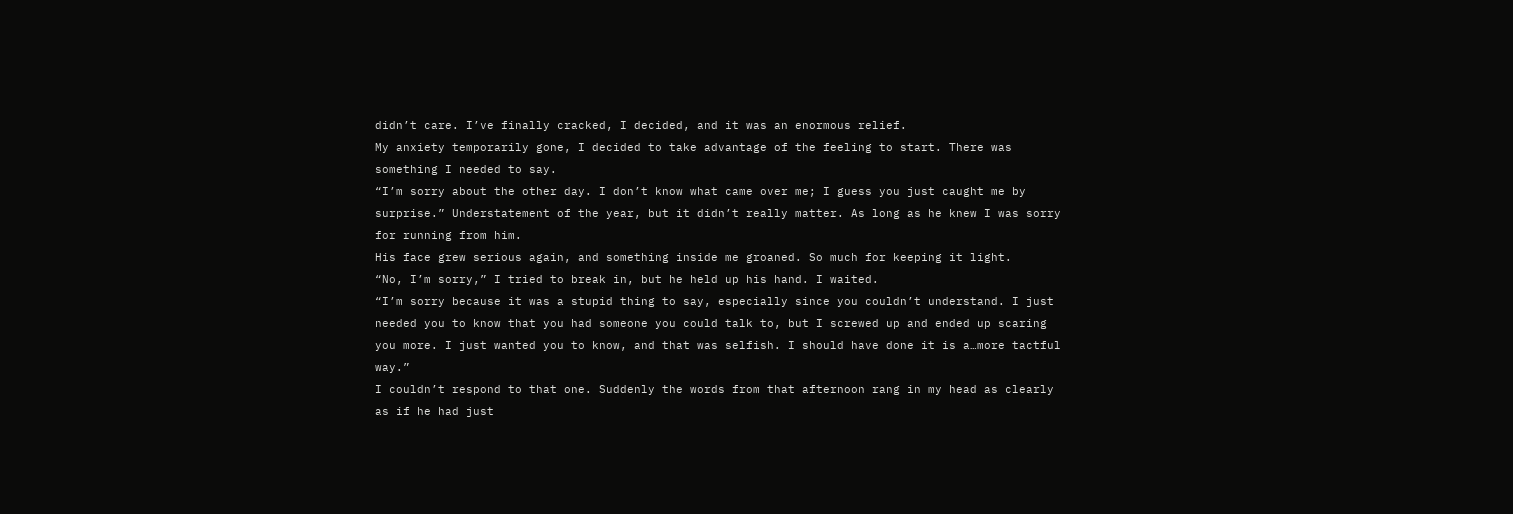didn’t care. I’ve finally cracked, I decided, and it was an enormous relief.
My anxiety temporarily gone, I decided to take advantage of the feeling to start. There was something I needed to say.
“I’m sorry about the other day. I don’t know what came over me; I guess you just caught me by surprise.” Understatement of the year, but it didn’t really matter. As long as he knew I was sorry for running from him.
His face grew serious again, and something inside me groaned. So much for keeping it light.
“No, I’m sorry,” I tried to break in, but he held up his hand. I waited.
“I’m sorry because it was a stupid thing to say, especially since you couldn’t understand. I just needed you to know that you had someone you could talk to, but I screwed up and ended up scaring you more. I just wanted you to know, and that was selfish. I should have done it is a…more tactful way.”
I couldn’t respond to that one. Suddenly the words from that afternoon rang in my head as clearly as if he had just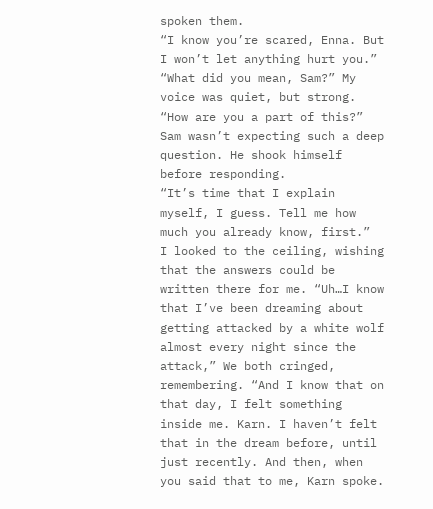spoken them.
“I know you’re scared, Enna. But I won’t let anything hurt you.”
“What did you mean, Sam?” My voice was quiet, but strong. “How are you a part of this?”
Sam wasn’t expecting such a deep question. He shook himself before responding.
“It’s time that I explain myself, I guess. Tell me how much you already know, first.”
I looked to the ceiling, wishing that the answers could be written there for me. “Uh…I know that I’ve been dreaming about getting attacked by a white wolf almost every night since the attack,” We both cringed, remembering. “And I know that on that day, I felt something inside me. Karn. I haven’t felt that in the dream before, until just recently. And then, when you said that to me, Karn spoke.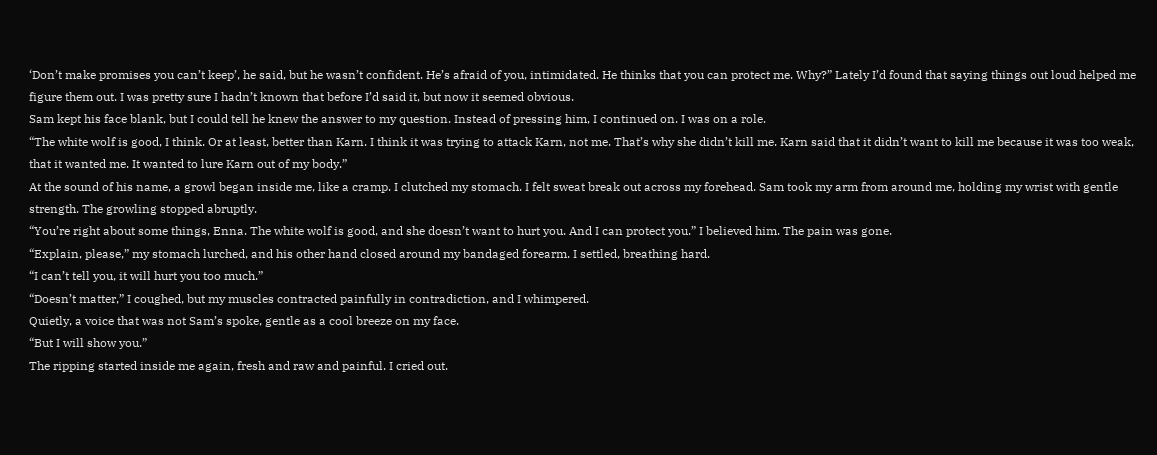‘Don’t make promises you can’t keep’, he said, but he wasn’t confident. He’s afraid of you, intimidated. He thinks that you can protect me. Why?” Lately I’d found that saying things out loud helped me figure them out. I was pretty sure I hadn’t known that before I’d said it, but now it seemed obvious.
Sam kept his face blank, but I could tell he knew the answer to my question. Instead of pressing him, I continued on. I was on a role.
“The white wolf is good, I think. Or at least, better than Karn. I think it was trying to attack Karn, not me. That’s why she didn’t kill me. Karn said that it didn’t want to kill me because it was too weak, that it wanted me. It wanted to lure Karn out of my body.”
At the sound of his name, a growl began inside me, like a cramp. I clutched my stomach. I felt sweat break out across my forehead. Sam took my arm from around me, holding my wrist with gentle strength. The growling stopped abruptly.
“You’re right about some things, Enna. The white wolf is good, and she doesn’t want to hurt you. And I can protect you.” I believed him. The pain was gone.
“Explain, please,” my stomach lurched, and his other hand closed around my bandaged forearm. I settled, breathing hard.
“I can’t tell you, it will hurt you too much.”
“Doesn’t matter,” I coughed, but my muscles contracted painfully in contradiction, and I whimpered.
Quietly, a voice that was not Sam’s spoke, gentle as a cool breeze on my face.
“But I will show you.”
The ripping started inside me again, fresh and raw and painful. I cried out.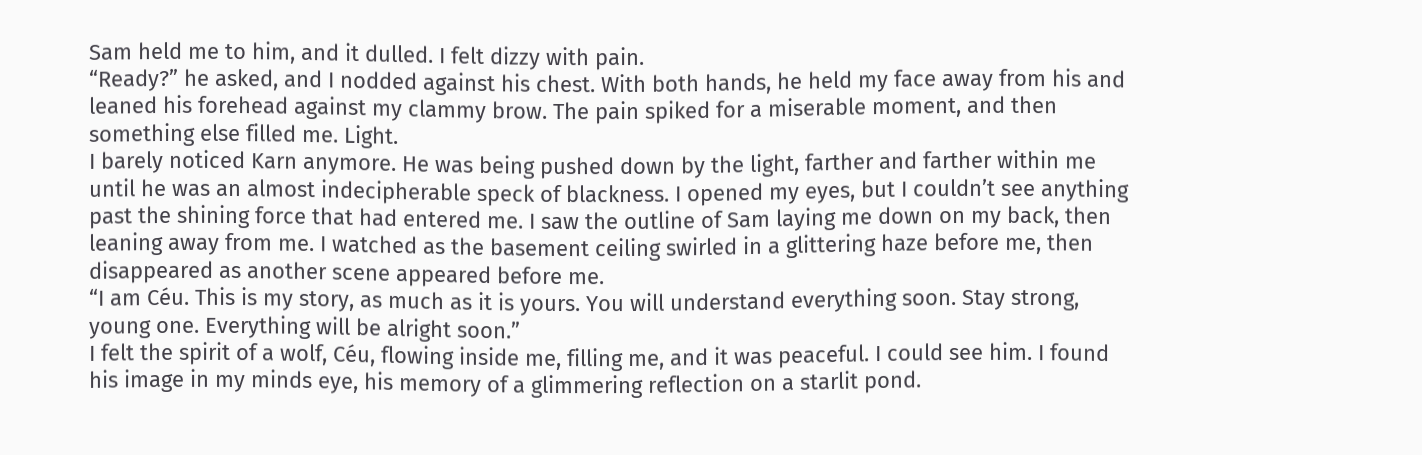Sam held me to him, and it dulled. I felt dizzy with pain.
“Ready?” he asked, and I nodded against his chest. With both hands, he held my face away from his and leaned his forehead against my clammy brow. The pain spiked for a miserable moment, and then something else filled me. Light.
I barely noticed Karn anymore. He was being pushed down by the light, farther and farther within me until he was an almost indecipherable speck of blackness. I opened my eyes, but I couldn’t see anything past the shining force that had entered me. I saw the outline of Sam laying me down on my back, then leaning away from me. I watched as the basement ceiling swirled in a glittering haze before me, then disappeared as another scene appeared before me.
“I am Céu. This is my story, as much as it is yours. You will understand everything soon. Stay strong, young one. Everything will be alright soon.”
I felt the spirit of a wolf, Céu, flowing inside me, filling me, and it was peaceful. I could see him. I found his image in my minds eye, his memory of a glimmering reflection on a starlit pond.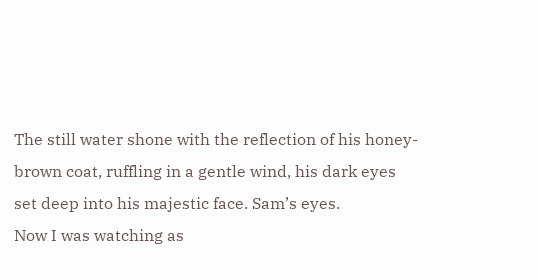The still water shone with the reflection of his honey-brown coat, ruffling in a gentle wind, his dark eyes set deep into his majestic face. Sam’s eyes.
Now I was watching as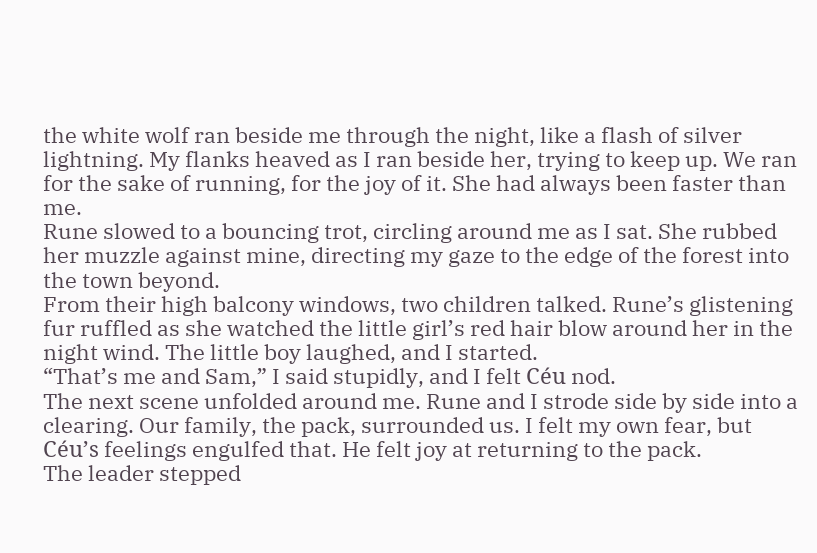the white wolf ran beside me through the night, like a flash of silver lightning. My flanks heaved as I ran beside her, trying to keep up. We ran for the sake of running, for the joy of it. She had always been faster than me.
Rune slowed to a bouncing trot, circling around me as I sat. She rubbed her muzzle against mine, directing my gaze to the edge of the forest into the town beyond.
From their high balcony windows, two children talked. Rune’s glistening fur ruffled as she watched the little girl’s red hair blow around her in the night wind. The little boy laughed, and I started.
“That’s me and Sam,” I said stupidly, and I felt Céu nod.
The next scene unfolded around me. Rune and I strode side by side into a clearing. Our family, the pack, surrounded us. I felt my own fear, but Céu’s feelings engulfed that. He felt joy at returning to the pack.
The leader stepped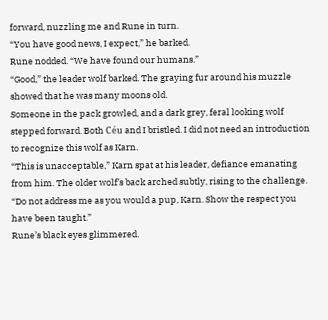forward, nuzzling me and Rune in turn.
“You have good news, I expect,” he barked.
Rune nodded. “We have found our humans.”
“Good,” the leader wolf barked. The graying fur around his muzzle showed that he was many moons old.
Someone in the pack growled, and a dark grey, feral looking wolf stepped forward. Both Céu and I bristled. I did not need an introduction to recognize this wolf as Karn.
“This is unacceptable,” Karn spat at his leader, defiance emanating from him. The older wolf’s back arched subtly, rising to the challenge.
“Do not address me as you would a pup, Karn. Show the respect you have been taught.”
Rune’s black eyes glimmered.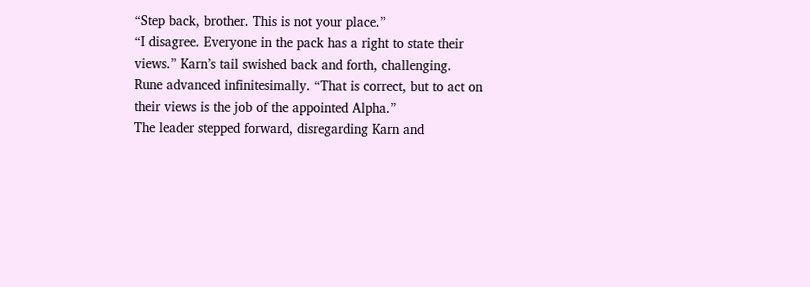“Step back, brother. This is not your place.”
“I disagree. Everyone in the pack has a right to state their views.” Karn’s tail swished back and forth, challenging.
Rune advanced infinitesimally. “That is correct, but to act on their views is the job of the appointed Alpha.”
The leader stepped forward, disregarding Karn and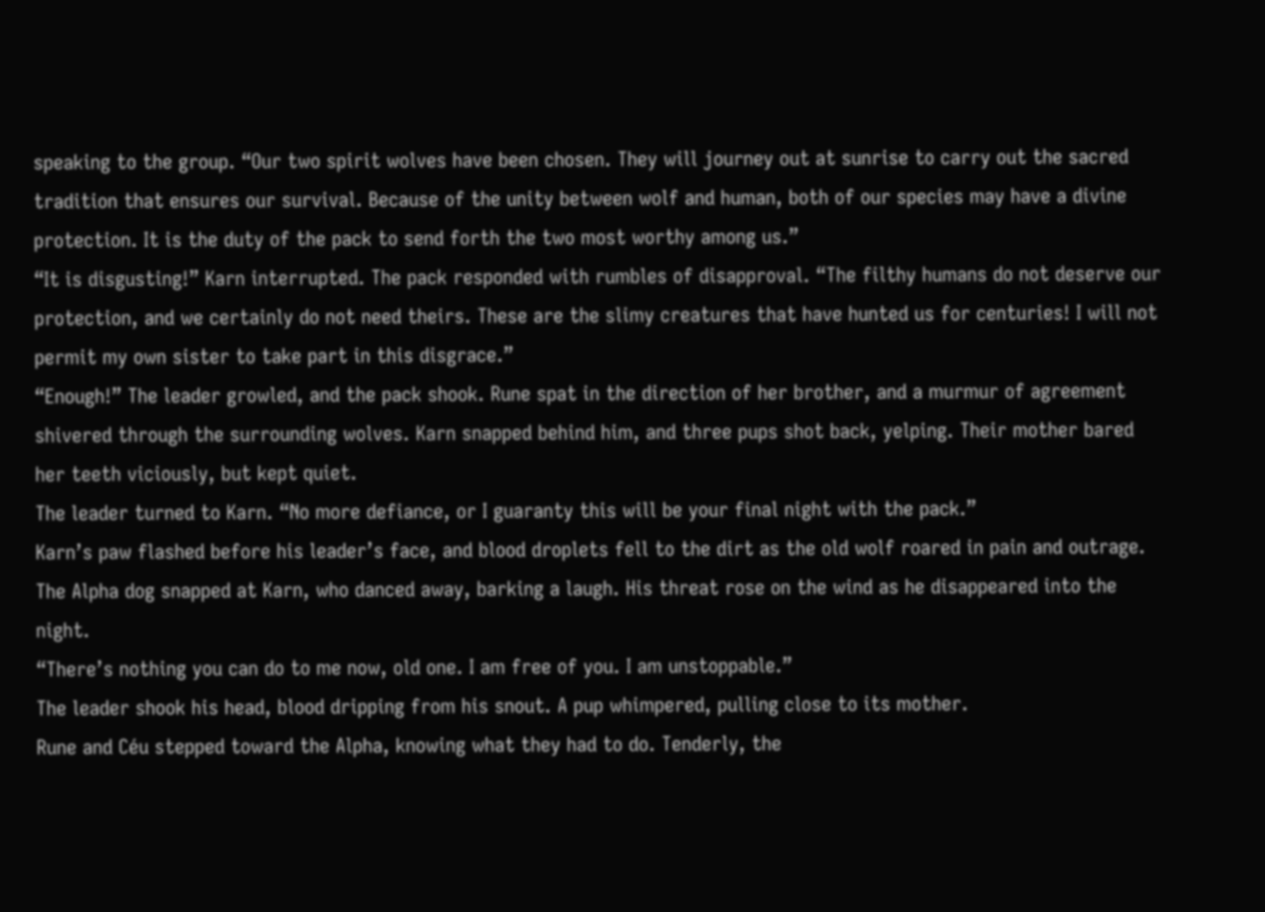speaking to the group. “Our two spirit wolves have been chosen. They will journey out at sunrise to carry out the sacred tradition that ensures our survival. Because of the unity between wolf and human, both of our species may have a divine protection. It is the duty of the pack to send forth the two most worthy among us.”
“It is disgusting!” Karn interrupted. The pack responded with rumbles of disapproval. “The filthy humans do not deserve our protection, and we certainly do not need theirs. These are the slimy creatures that have hunted us for centuries! I will not permit my own sister to take part in this disgrace.”
“Enough!” The leader growled, and the pack shook. Rune spat in the direction of her brother, and a murmur of agreement shivered through the surrounding wolves. Karn snapped behind him, and three pups shot back, yelping. Their mother bared her teeth viciously, but kept quiet.
The leader turned to Karn. “No more defiance, or I guaranty this will be your final night with the pack.”
Karn’s paw flashed before his leader’s face, and blood droplets fell to the dirt as the old wolf roared in pain and outrage. The Alpha dog snapped at Karn, who danced away, barking a laugh. His threat rose on the wind as he disappeared into the night.
“There’s nothing you can do to me now, old one. I am free of you. I am unstoppable.”
The leader shook his head, blood dripping from his snout. A pup whimpered, pulling close to its mother.
Rune and Céu stepped toward the Alpha, knowing what they had to do. Tenderly, the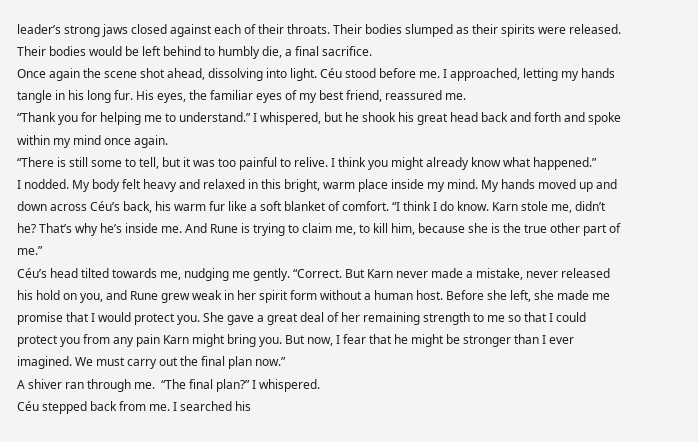leader’s strong jaws closed against each of their throats. Their bodies slumped as their spirits were released. Their bodies would be left behind to humbly die, a final sacrifice.
Once again the scene shot ahead, dissolving into light. Céu stood before me. I approached, letting my hands tangle in his long fur. His eyes, the familiar eyes of my best friend, reassured me.
“Thank you for helping me to understand.” I whispered, but he shook his great head back and forth and spoke within my mind once again.
“There is still some to tell, but it was too painful to relive. I think you might already know what happened.”
I nodded. My body felt heavy and relaxed in this bright, warm place inside my mind. My hands moved up and down across Céu’s back, his warm fur like a soft blanket of comfort. “I think I do know. Karn stole me, didn’t he? That’s why he’s inside me. And Rune is trying to claim me, to kill him, because she is the true other part of me.”
Céu’s head tilted towards me, nudging me gently. “Correct. But Karn never made a mistake, never released his hold on you, and Rune grew weak in her spirit form without a human host. Before she left, she made me promise that I would protect you. She gave a great deal of her remaining strength to me so that I could protect you from any pain Karn might bring you. But now, I fear that he might be stronger than I ever imagined. We must carry out the final plan now.”
A shiver ran through me.  “The final plan?” I whispered.
Céu stepped back from me. I searched his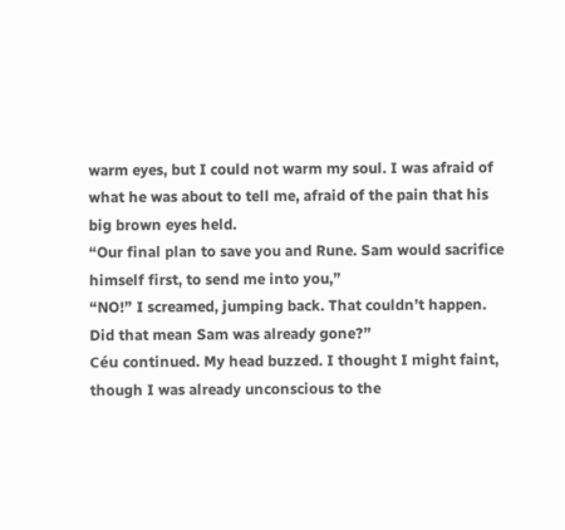warm eyes, but I could not warm my soul. I was afraid of what he was about to tell me, afraid of the pain that his big brown eyes held.
“Our final plan to save you and Rune. Sam would sacrifice himself first, to send me into you,”
“NO!” I screamed, jumping back. That couldn’t happen. Did that mean Sam was already gone?”
Céu continued. My head buzzed. I thought I might faint, though I was already unconscious to the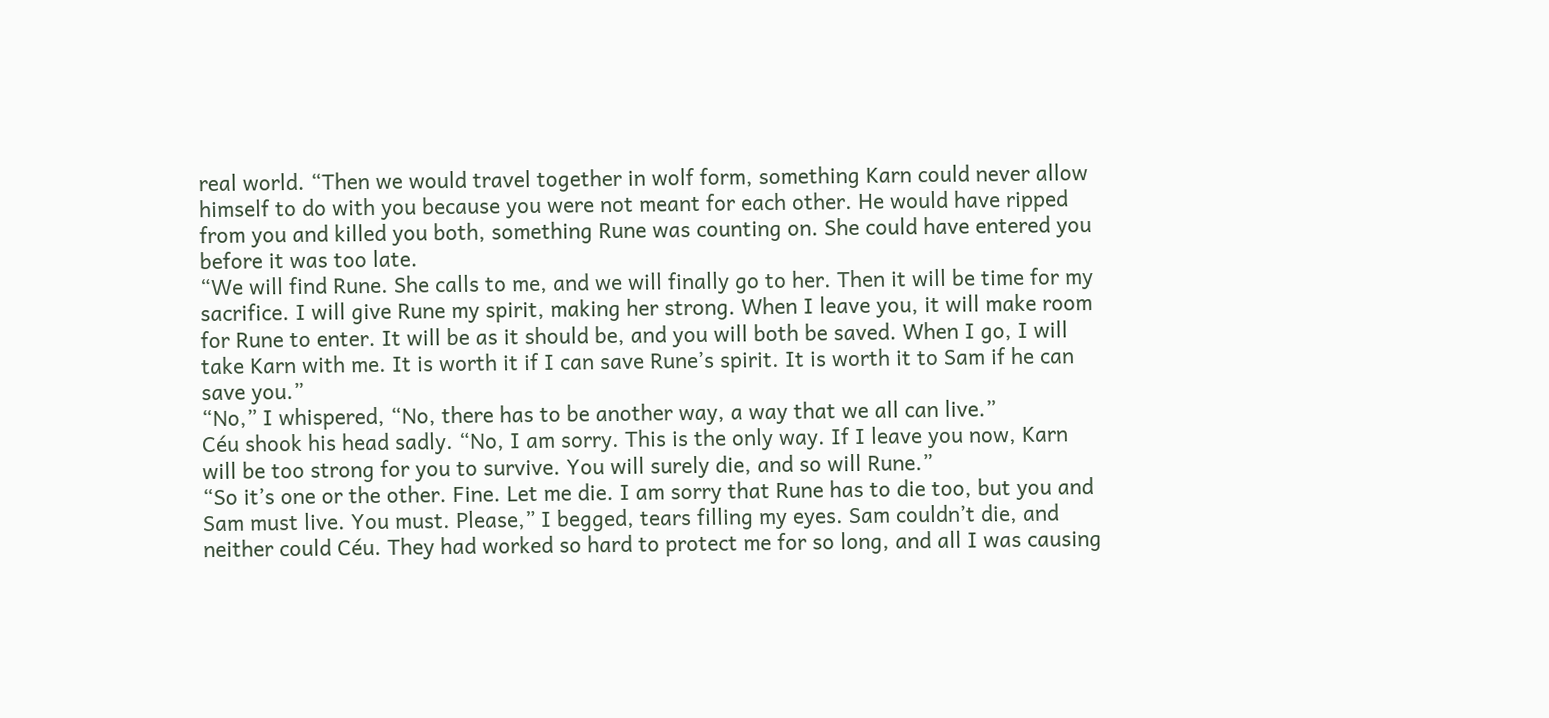real world. “Then we would travel together in wolf form, something Karn could never allow himself to do with you because you were not meant for each other. He would have ripped from you and killed you both, something Rune was counting on. She could have entered you before it was too late.
“We will find Rune. She calls to me, and we will finally go to her. Then it will be time for my sacrifice. I will give Rune my spirit, making her strong. When I leave you, it will make room for Rune to enter. It will be as it should be, and you will both be saved. When I go, I will take Karn with me. It is worth it if I can save Rune’s spirit. It is worth it to Sam if he can save you.”
“No,” I whispered, “No, there has to be another way, a way that we all can live.”
Céu shook his head sadly. “No, I am sorry. This is the only way. If I leave you now, Karn will be too strong for you to survive. You will surely die, and so will Rune.”
“So it’s one or the other. Fine. Let me die. I am sorry that Rune has to die too, but you and Sam must live. You must. Please,” I begged, tears filling my eyes. Sam couldn’t die, and neither could Céu. They had worked so hard to protect me for so long, and all I was causing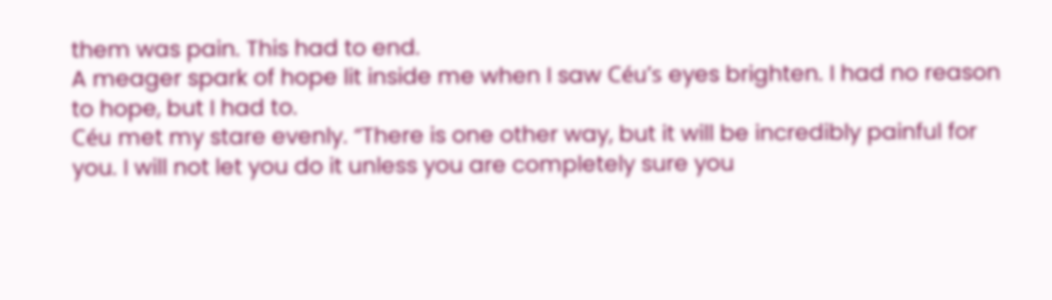them was pain. This had to end.
A meager spark of hope lit inside me when I saw Céu’s eyes brighten. I had no reason to hope, but I had to.
Céu met my stare evenly. “There is one other way, but it will be incredibly painful for you. I will not let you do it unless you are completely sure you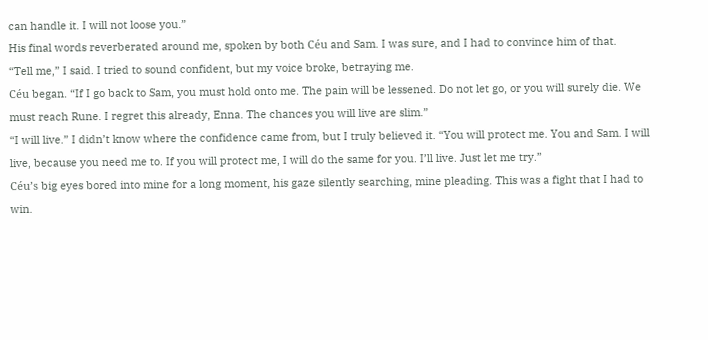can handle it. I will not loose you.”
His final words reverberated around me, spoken by both Céu and Sam. I was sure, and I had to convince him of that.
“Tell me,” I said. I tried to sound confident, but my voice broke, betraying me.
Céu began. “If I go back to Sam, you must hold onto me. The pain will be lessened. Do not let go, or you will surely die. We must reach Rune. I regret this already, Enna. The chances you will live are slim.”
“I will live.” I didn’t know where the confidence came from, but I truly believed it. “You will protect me. You and Sam. I will live, because you need me to. If you will protect me, I will do the same for you. I’ll live. Just let me try.”
Céu’s big eyes bored into mine for a long moment, his gaze silently searching, mine pleading. This was a fight that I had to win.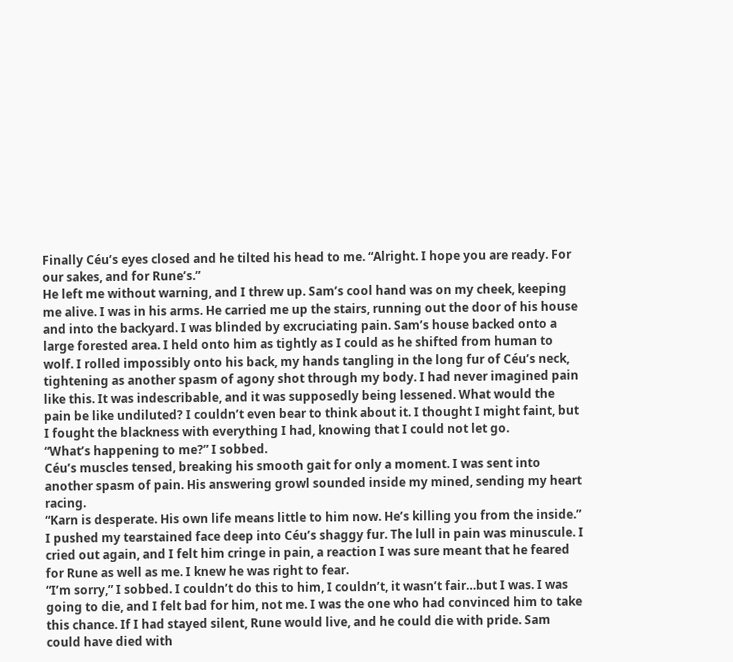Finally Céu’s eyes closed and he tilted his head to me. “Alright. I hope you are ready. For our sakes, and for Rune’s.”
He left me without warning, and I threw up. Sam’s cool hand was on my cheek, keeping me alive. I was in his arms. He carried me up the stairs, running out the door of his house and into the backyard. I was blinded by excruciating pain. Sam’s house backed onto a large forested area. I held onto him as tightly as I could as he shifted from human to wolf. I rolled impossibly onto his back, my hands tangling in the long fur of Céu’s neck, tightening as another spasm of agony shot through my body. I had never imagined pain like this. It was indescribable, and it was supposedly being lessened. What would the pain be like undiluted? I couldn’t even bear to think about it. I thought I might faint, but I fought the blackness with everything I had, knowing that I could not let go.
“What’s happening to me?” I sobbed.
Céu’s muscles tensed, breaking his smooth gait for only a moment. I was sent into another spasm of pain. His answering growl sounded inside my mined, sending my heart racing.
“Karn is desperate. His own life means little to him now. He’s killing you from the inside.”
I pushed my tearstained face deep into Céu’s shaggy fur. The lull in pain was minuscule. I cried out again, and I felt him cringe in pain, a reaction I was sure meant that he feared for Rune as well as me. I knew he was right to fear.
“I’m sorry,” I sobbed. I couldn’t do this to him, I couldn’t, it wasn’t fair…but I was. I was going to die, and I felt bad for him, not me. I was the one who had convinced him to take this chance. If I had stayed silent, Rune would live, and he could die with pride. Sam could have died with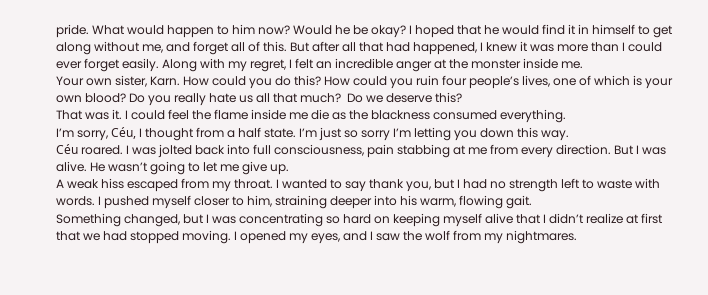pride. What would happen to him now? Would he be okay? I hoped that he would find it in himself to get along without me, and forget all of this. But after all that had happened, I knew it was more than I could ever forget easily. Along with my regret, I felt an incredible anger at the monster inside me.
Your own sister, Karn. How could you do this? How could you ruin four people’s lives, one of which is your own blood? Do you really hate us all that much?  Do we deserve this?
That was it. I could feel the flame inside me die as the blackness consumed everything.
I’m sorry, Céu, I thought from a half state. I’m just so sorry I’m letting you down this way.
Céu roared. I was jolted back into full consciousness, pain stabbing at me from every direction. But I was alive. He wasn’t going to let me give up.
A weak hiss escaped from my throat. I wanted to say thank you, but I had no strength left to waste with words. I pushed myself closer to him, straining deeper into his warm, flowing gait.
Something changed, but I was concentrating so hard on keeping myself alive that I didn’t realize at first that we had stopped moving. I opened my eyes, and I saw the wolf from my nightmares.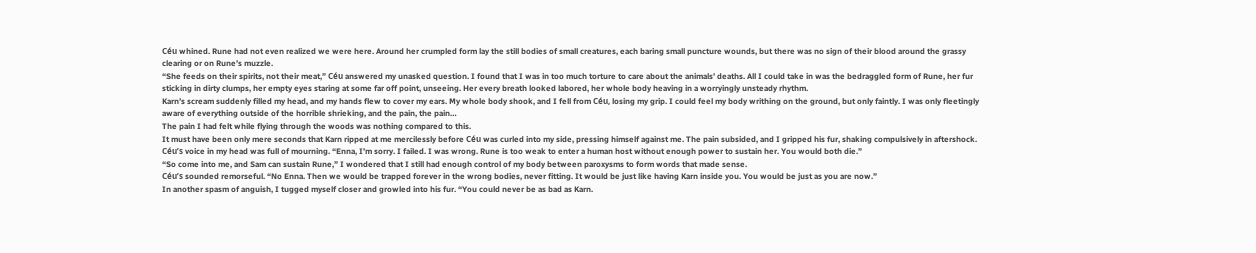Céu whined. Rune had not even realized we were here. Around her crumpled form lay the still bodies of small creatures, each baring small puncture wounds, but there was no sign of their blood around the grassy clearing or on Rune’s muzzle.
“She feeds on their spirits, not their meat,” Céu answered my unasked question. I found that I was in too much torture to care about the animals’ deaths. All I could take in was the bedraggled form of Rune, her fur sticking in dirty clumps, her empty eyes staring at some far off point, unseeing. Her every breath looked labored, her whole body heaving in a worryingly unsteady rhythm.
Karn’s scream suddenly filled my head, and my hands flew to cover my ears. My whole body shook, and I fell from Céu, losing my grip. I could feel my body writhing on the ground, but only faintly. I was only fleetingly aware of everything outside of the horrible shrieking, and the pain, the pain…
The pain I had felt while flying through the woods was nothing compared to this.
It must have been only mere seconds that Karn ripped at me mercilessly before Céu was curled into my side, pressing himself against me. The pain subsided, and I gripped his fur, shaking compulsively in aftershock.
Céu’s voice in my head was full of mourning. “Enna, I’m sorry. I failed. I was wrong. Rune is too weak to enter a human host without enough power to sustain her. You would both die.”
“So come into me, and Sam can sustain Rune,” I wondered that I still had enough control of my body between paroxysms to form words that made sense.
Céu’s sounded remorseful. “No Enna. Then we would be trapped forever in the wrong bodies, never fitting. It would be just like having Karn inside you. You would be just as you are now.”
In another spasm of anguish, I tugged myself closer and growled into his fur. “You could never be as bad as Karn.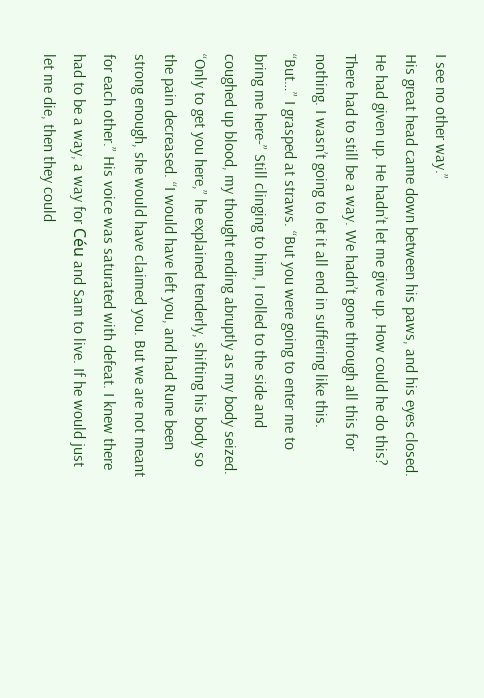I see no other way.”
His great head came down between his paws, and his eyes closed. He had given up. He hadn’t let me give up. How could he do this? There had to still be a way. We hadn’t gone through all this for nothing. I wasn’t going to let it all end in suffering like this.
“But…” I grasped at straws. “But you were going to enter me to bring me here-” Still clinging to him, I rolled to the side and coughed up blood, my thought ending abruptly as my body seized.
“Only to get you here,” he explained tenderly, shifting his body so the pain decreased. “I would have left you, and had Rune been strong enough, she would have claimed you. But we are not meant for each other.” His voice was saturated with defeat. I knew there had to be a way, a way for Céu and Sam to live. If he would just let me die, then they could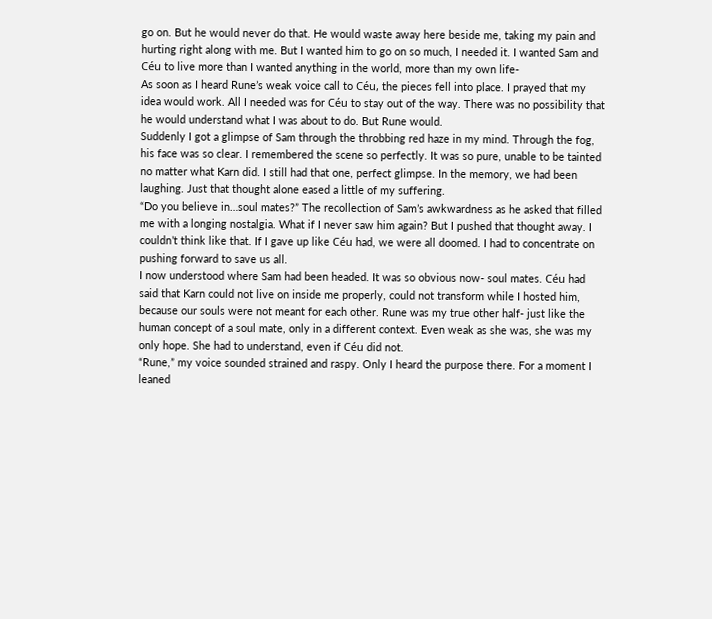go on. But he would never do that. He would waste away here beside me, taking my pain and hurting right along with me. But I wanted him to go on so much, I needed it. I wanted Sam and Céu to live more than I wanted anything in the world, more than my own life-
As soon as I heard Rune’s weak voice call to Céu, the pieces fell into place. I prayed that my idea would work. All I needed was for Céu to stay out of the way. There was no possibility that he would understand what I was about to do. But Rune would.
Suddenly I got a glimpse of Sam through the throbbing red haze in my mind. Through the fog, his face was so clear. I remembered the scene so perfectly. It was so pure, unable to be tainted no matter what Karn did. I still had that one, perfect glimpse. In the memory, we had been laughing. Just that thought alone eased a little of my suffering.
“Do you believe in…soul mates?” The recollection of Sam’s awkwardness as he asked that filled me with a longing nostalgia. What if I never saw him again? But I pushed that thought away. I couldn’t think like that. If I gave up like Céu had, we were all doomed. I had to concentrate on pushing forward to save us all.
I now understood where Sam had been headed. It was so obvious now- soul mates. Céu had said that Karn could not live on inside me properly, could not transform while I hosted him, because our souls were not meant for each other. Rune was my true other half- just like the human concept of a soul mate, only in a different context. Even weak as she was, she was my only hope. She had to understand, even if Céu did not.
“Rune,” my voice sounded strained and raspy. Only I heard the purpose there. For a moment I leaned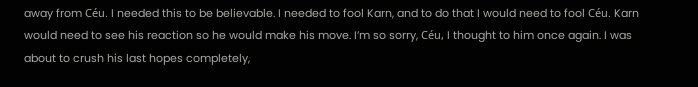away from Céu. I needed this to be believable. I needed to fool Karn, and to do that I would need to fool Céu. Karn would need to see his reaction so he would make his move. I’m so sorry, Céu, I thought to him once again. I was about to crush his last hopes completely,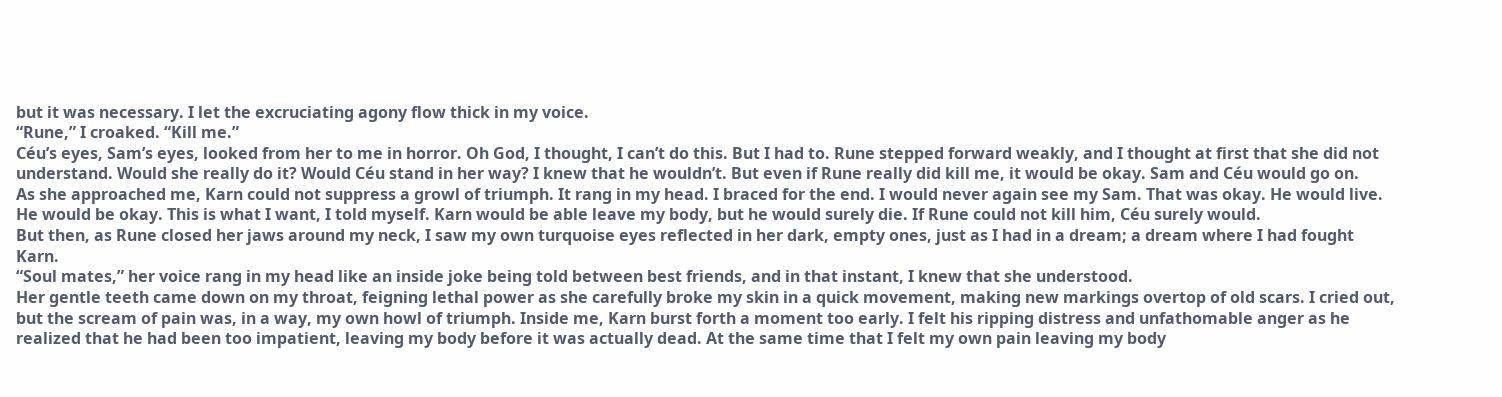but it was necessary. I let the excruciating agony flow thick in my voice.
“Rune,” I croaked. “Kill me.”
Céu’s eyes, Sam’s eyes, looked from her to me in horror. Oh God, I thought, I can’t do this. But I had to. Rune stepped forward weakly, and I thought at first that she did not understand. Would she really do it? Would Céu stand in her way? I knew that he wouldn’t. But even if Rune really did kill me, it would be okay. Sam and Céu would go on.
As she approached me, Karn could not suppress a growl of triumph. It rang in my head. I braced for the end. I would never again see my Sam. That was okay. He would live. He would be okay. This is what I want, I told myself. Karn would be able leave my body, but he would surely die. If Rune could not kill him, Céu surely would.
But then, as Rune closed her jaws around my neck, I saw my own turquoise eyes reflected in her dark, empty ones, just as I had in a dream; a dream where I had fought Karn.
“Soul mates,” her voice rang in my head like an inside joke being told between best friends, and in that instant, I knew that she understood.
Her gentle teeth came down on my throat, feigning lethal power as she carefully broke my skin in a quick movement, making new markings overtop of old scars. I cried out, but the scream of pain was, in a way, my own howl of triumph. Inside me, Karn burst forth a moment too early. I felt his ripping distress and unfathomable anger as he realized that he had been too impatient, leaving my body before it was actually dead. At the same time that I felt my own pain leaving my body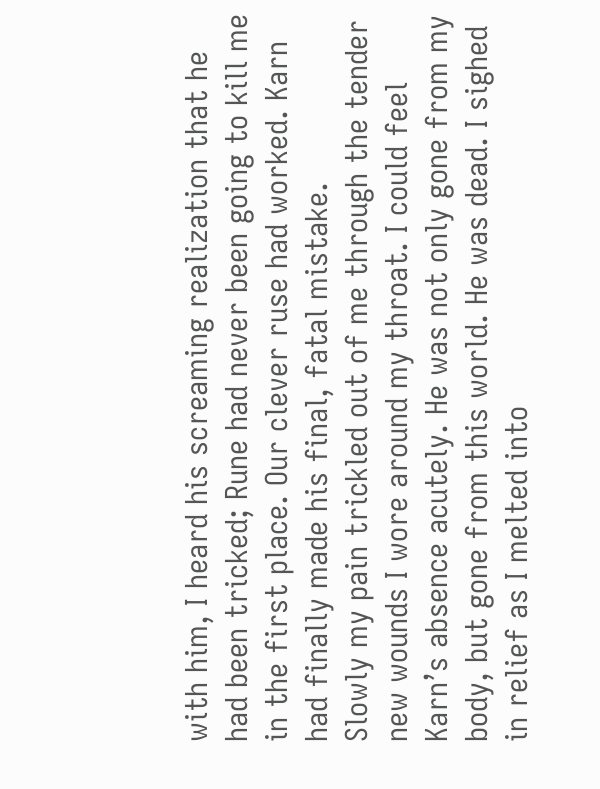with him, I heard his screaming realization that he had been tricked; Rune had never been going to kill me in the first place. Our clever ruse had worked. Karn had finally made his final, fatal mistake.
Slowly my pain trickled out of me through the tender new wounds I wore around my throat. I could feel Karn’s absence acutely. He was not only gone from my body, but gone from this world. He was dead. I sighed in relief as I melted into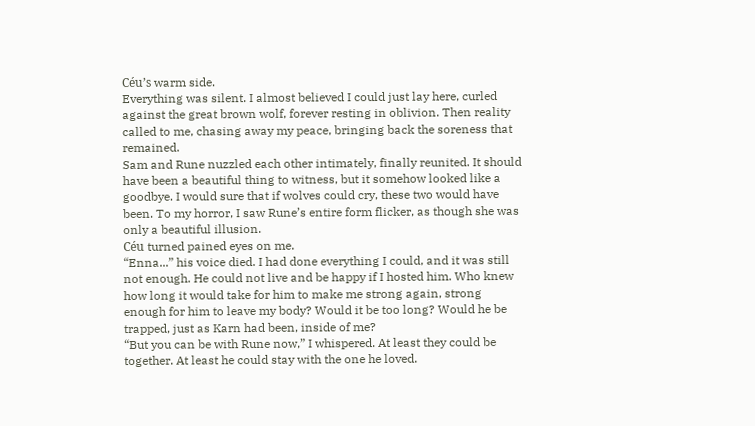Céu’s warm side.
Everything was silent. I almost believed I could just lay here, curled against the great brown wolf, forever resting in oblivion. Then reality called to me, chasing away my peace, bringing back the soreness that remained.
Sam and Rune nuzzled each other intimately, finally reunited. It should have been a beautiful thing to witness, but it somehow looked like a goodbye. I would sure that if wolves could cry, these two would have been. To my horror, I saw Rune’s entire form flicker, as though she was only a beautiful illusion.
Céu turned pained eyes on me.
“Enna...” his voice died. I had done everything I could, and it was still not enough. He could not live and be happy if I hosted him. Who knew how long it would take for him to make me strong again, strong enough for him to leave my body? Would it be too long? Would he be trapped, just as Karn had been, inside of me?
“But you can be with Rune now,” I whispered. At least they could be together. At least he could stay with the one he loved.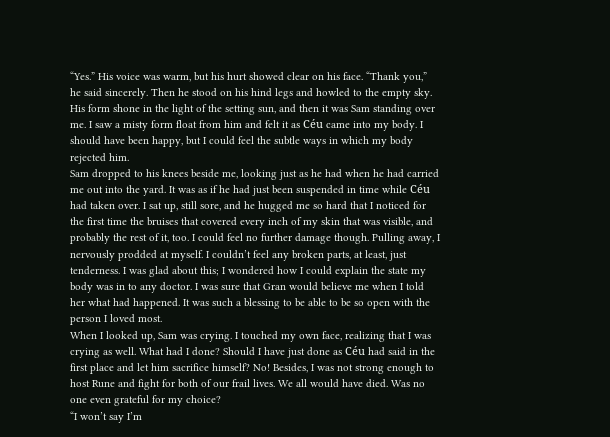“Yes.” His voice was warm, but his hurt showed clear on his face. “Thank you,” he said sincerely. Then he stood on his hind legs and howled to the empty sky. His form shone in the light of the setting sun, and then it was Sam standing over me. I saw a misty form float from him and felt it as Céu came into my body. I should have been happy, but I could feel the subtle ways in which my body rejected him.
Sam dropped to his knees beside me, looking just as he had when he had carried me out into the yard. It was as if he had just been suspended in time while Céu had taken over. I sat up, still sore, and he hugged me so hard that I noticed for the first time the bruises that covered every inch of my skin that was visible, and probably the rest of it, too. I could feel no further damage though. Pulling away, I nervously prodded at myself. I couldn’t feel any broken parts, at least, just tenderness. I was glad about this; I wondered how I could explain the state my body was in to any doctor. I was sure that Gran would believe me when I told her what had happened. It was such a blessing to be able to be so open with the person I loved most.
When I looked up, Sam was crying. I touched my own face, realizing that I was crying as well. What had I done? Should I have just done as Céu had said in the first place and let him sacrifice himself? No! Besides, I was not strong enough to host Rune and fight for both of our frail lives. We all would have died. Was no one even grateful for my choice?
“I won’t say I’m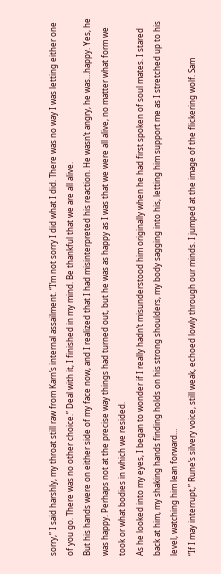sorry,” I said harshly, my throat still raw from Karn’s internal assailment. “I’m not sorry I did what I did. There was no way I was letting either one of you go. There was no other choice.” Deal with it, I finished in my mind. Be thankful that we are all alive.
But his hands were on either side of my face now, and I realized that I had misinterpreted his reaction. He wasn’t angry, he was…happy. Yes, he was happy. Perhaps not at the precise way things had turned out, but he was as happy as I was that we were all alive, no matter what form we took or what bodies in which we resided.
As he looked into my eyes, I began to wonder if I really hadn’t misunderstood him originally when he had first spoken of soul mates. I stared back at him, my shaking hands finding holds on his strong shoulders, my body sagging into his, letting him support me as I stretched up to his level, watching him lean forward…
“If I may interrupt,” Rune’s silvery voice, still weak, echoed lowly through our minds. I jumped at the image of the flickering wolf. Sam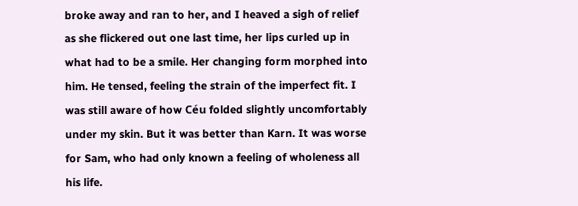broke away and ran to her, and I heaved a sigh of relief as she flickered out one last time, her lips curled up in what had to be a smile. Her changing form morphed into him. He tensed, feeling the strain of the imperfect fit. I was still aware of how Céu folded slightly uncomfortably under my skin. But it was better than Karn. It was worse for Sam, who had only known a feeling of wholeness all his life.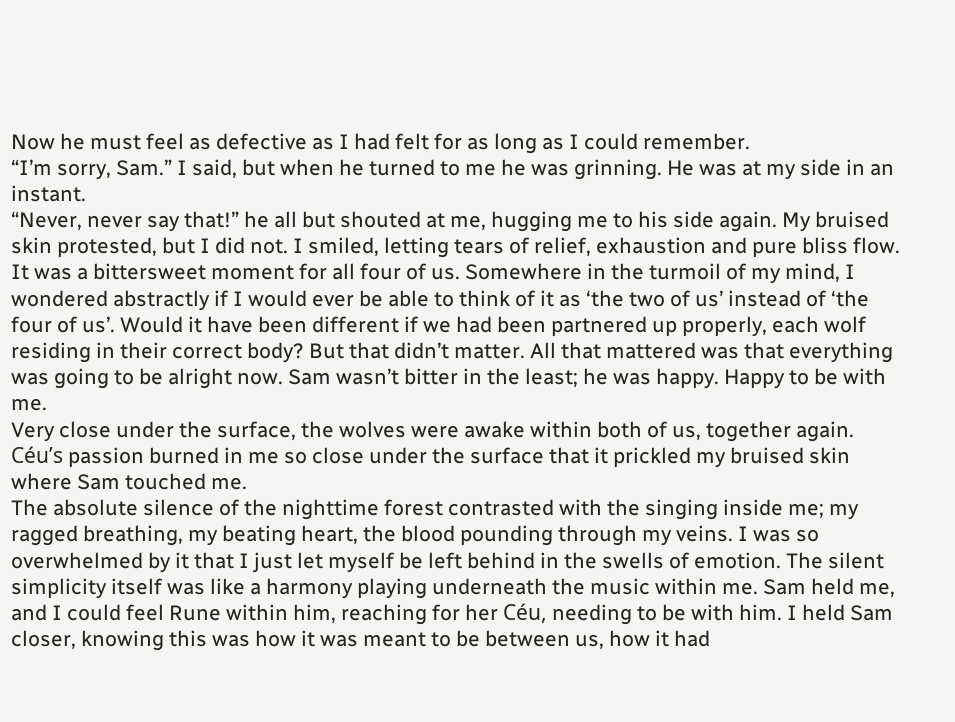Now he must feel as defective as I had felt for as long as I could remember.
“I’m sorry, Sam.” I said, but when he turned to me he was grinning. He was at my side in an instant.
“Never, never say that!” he all but shouted at me, hugging me to his side again. My bruised skin protested, but I did not. I smiled, letting tears of relief, exhaustion and pure bliss flow. It was a bittersweet moment for all four of us. Somewhere in the turmoil of my mind, I wondered abstractly if I would ever be able to think of it as ‘the two of us’ instead of ‘the four of us’. Would it have been different if we had been partnered up properly, each wolf residing in their correct body? But that didn’t matter. All that mattered was that everything was going to be alright now. Sam wasn’t bitter in the least; he was happy. Happy to be with me.
Very close under the surface, the wolves were awake within both of us, together again. Céu’s passion burned in me so close under the surface that it prickled my bruised skin where Sam touched me.
The absolute silence of the nighttime forest contrasted with the singing inside me; my ragged breathing, my beating heart, the blood pounding through my veins. I was so overwhelmed by it that I just let myself be left behind in the swells of emotion. The silent simplicity itself was like a harmony playing underneath the music within me. Sam held me, and I could feel Rune within him, reaching for her Céu, needing to be with him. I held Sam closer, knowing this was how it was meant to be between us, how it had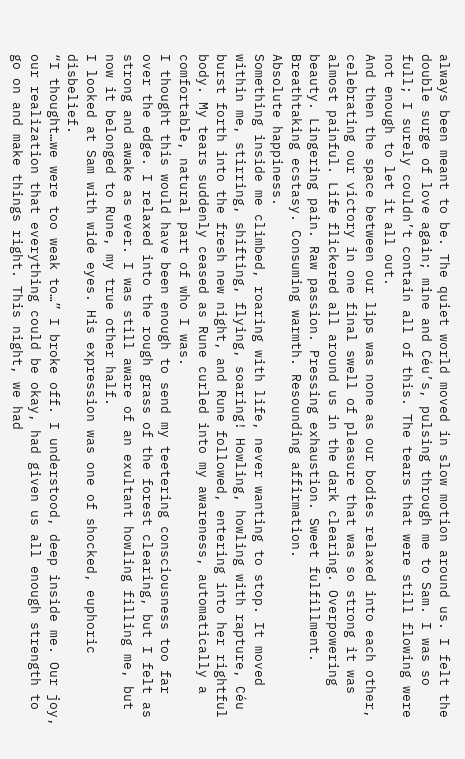always been meant to be. The quiet world moved in slow motion around us. I felt the double surge of love again; mine and Céu’s, pulsing through me to Sam. I was so full; I surely couldn’t contain all of this. The tears that were still flowing were not enough to let it all out.
And then the space between our lips was none as our bodies relaxed into each other, celebrating our victory in one final swell of pleasure that was so strong it was almost painful. Life flickered all around us in the dark clearing. Overpowering beauty. Lingering pain. Raw passion. Pressing exhaustion. Sweet fulfillment. Breathtaking ecstasy. Consuming warmth. Resounding affirmation.
Absolute happiness.
Something inside me climbed, roaring with life, never wanting to stop. It moved within me, stirring, shifting, flying, soaring! Howling, howling with rapture, Céu burst forth into the fresh new night, and Rune followed, entering into her rightful body. My tears suddenly ceased as Rune curled into my awareness, automatically a comfortable, natural part of who I was.
I thought this would have been enough to send my teetering consciousness too far over the edge. I relaxed into the rough grass of the forest clearing, but I felt as strong and awake as ever. I was still aware of an exultant howling filling me, but now it belonged to Rune, my true other half.
I looked at Sam with wide eyes. His expression was one of shocked, euphoric disbelief.
“I thought…we were too weak to…” I broke off. I understood, deep inside me. Our joy, our realization that everything could be okay, had given us all enough strength to go on and make things right. This night, we had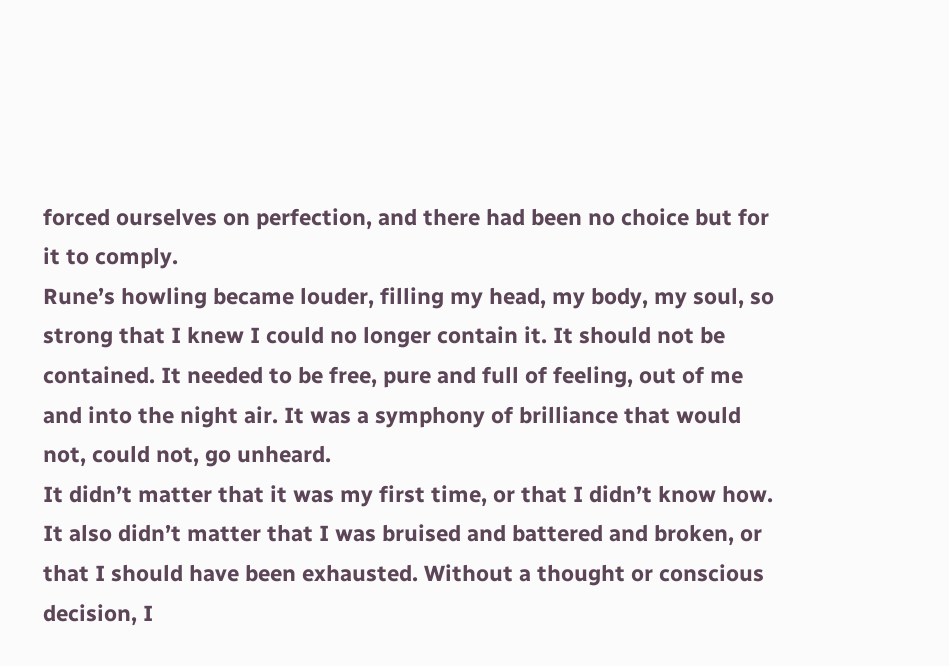forced ourselves on perfection, and there had been no choice but for it to comply.
Rune’s howling became louder, filling my head, my body, my soul, so strong that I knew I could no longer contain it. It should not be contained. It needed to be free, pure and full of feeling, out of me and into the night air. It was a symphony of brilliance that would not, could not, go unheard.
It didn’t matter that it was my first time, or that I didn’t know how. It also didn’t matter that I was bruised and battered and broken, or that I should have been exhausted. Without a thought or conscious decision, I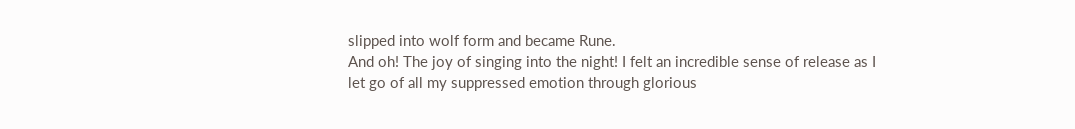slipped into wolf form and became Rune.
And oh! The joy of singing into the night! I felt an incredible sense of release as I let go of all my suppressed emotion through glorious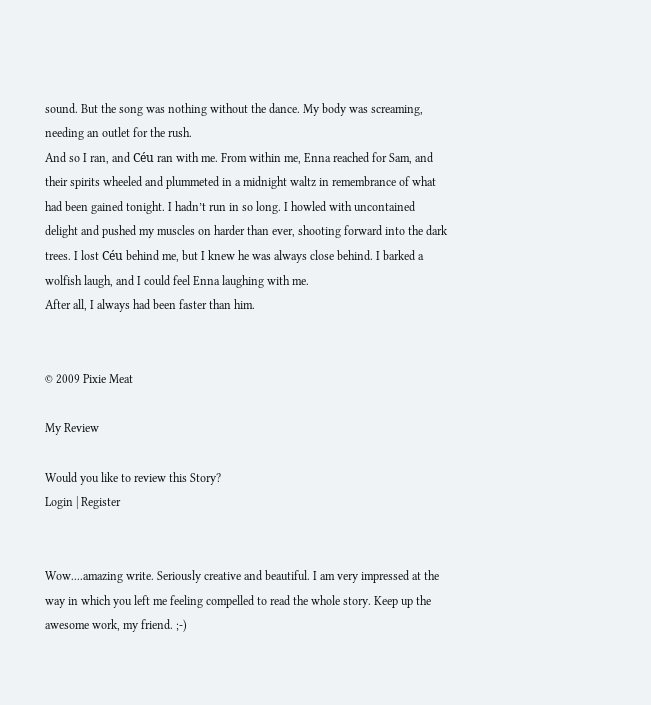sound. But the song was nothing without the dance. My body was screaming, needing an outlet for the rush.
And so I ran, and Céu ran with me. From within me, Enna reached for Sam, and their spirits wheeled and plummeted in a midnight waltz in remembrance of what had been gained tonight. I hadn’t run in so long. I howled with uncontained delight and pushed my muscles on harder than ever, shooting forward into the dark trees. I lost Céu behind me, but I knew he was always close behind. I barked a wolfish laugh, and I could feel Enna laughing with me.
After all, I always had been faster than him.


© 2009 Pixie Meat

My Review

Would you like to review this Story?
Login | Register


Wow....amazing write. Seriously creative and beautiful. I am very impressed at the way in which you left me feeling compelled to read the whole story. Keep up the awesome work, my friend. ;-)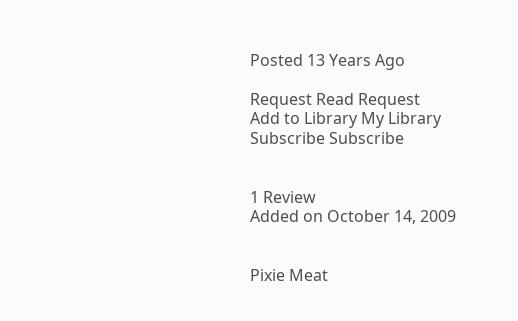Posted 13 Years Ago

Request Read Request
Add to Library My Library
Subscribe Subscribe


1 Review
Added on October 14, 2009


Pixie Meat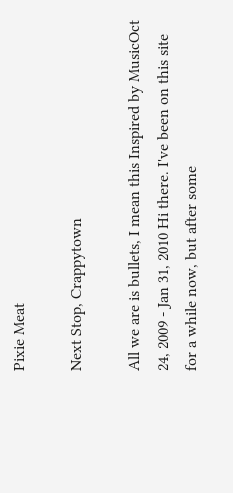Pixie Meat

Next Stop, Crappytown

All we are is bullets, I mean this Inspired by MusicOct 24, 2009 - Jan 31, 2010 Hi there. I've been on this site for a while now, but after some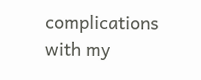complications with my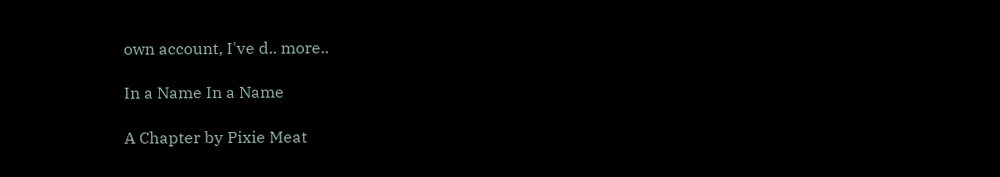own account, I've d.. more..

In a Name In a Name

A Chapter by Pixie Meat